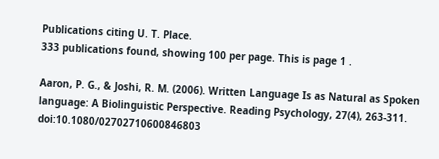Publications citing U. T. Place.
333 publications found, showing 100 per page. This is page 1 .

Aaron, P. G., & Joshi, R. M. (2006). Written Language Is as Natural as Spoken language: A Biolinguistic Perspective. Reading Psychology, 27(4), 263-311. doi:10.1080/02702710600846803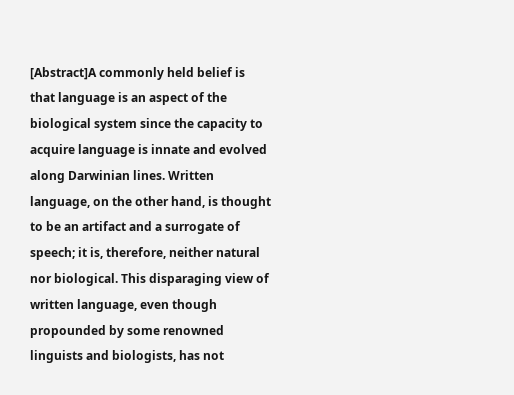[Abstract]A commonly held belief is that language is an aspect of the biological system since the capacity to acquire language is innate and evolved along Darwinian lines. Written language, on the other hand, is thought to be an artifact and a surrogate of speech; it is, therefore, neither natural nor biological. This disparaging view of written language, even though propounded by some renowned linguists and biologists, has not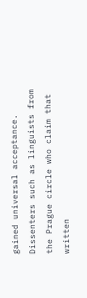gained universal acceptance. Dissenters such as linguists from the Prague circle who claim that written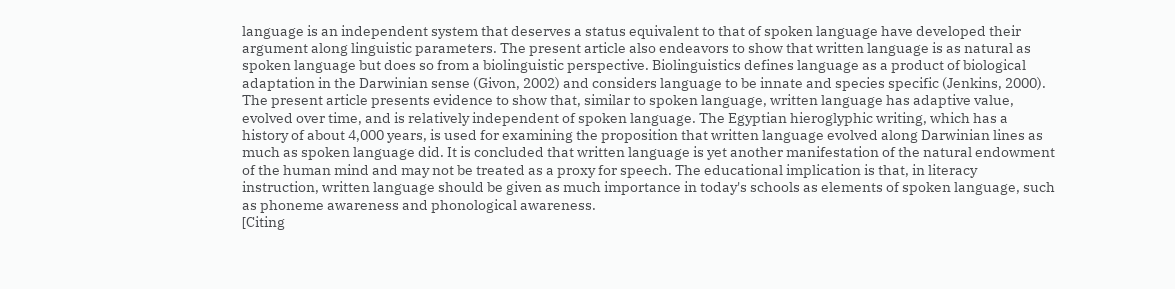language is an independent system that deserves a status equivalent to that of spoken language have developed their argument along linguistic parameters. The present article also endeavors to show that written language is as natural as spoken language but does so from a biolinguistic perspective. Biolinguistics defines language as a product of biological adaptation in the Darwinian sense (Givon, 2002) and considers language to be innate and species specific (Jenkins, 2000). The present article presents evidence to show that, similar to spoken language, written language has adaptive value, evolved over time, and is relatively independent of spoken language. The Egyptian hieroglyphic writing, which has a history of about 4,000 years, is used for examining the proposition that written language evolved along Darwinian lines as much as spoken language did. It is concluded that written language is yet another manifestation of the natural endowment of the human mind and may not be treated as a proxy for speech. The educational implication is that, in literacy instruction, written language should be given as much importance in today's schools as elements of spoken language, such as phoneme awareness and phonological awareness.
[Citing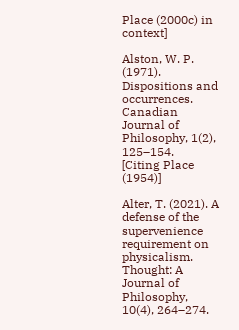Place (2000c) in context]

Alston, W. P. (1971). Dispositions and occurrences. Canadian Journal of Philosophy, 1(2), 125–154.
[Citing Place (1954)]

Alter, T. (2021). A defense of the supervenience requirement on physicalism. Thought: A Journal of Philosophy, 10(4), 264–274.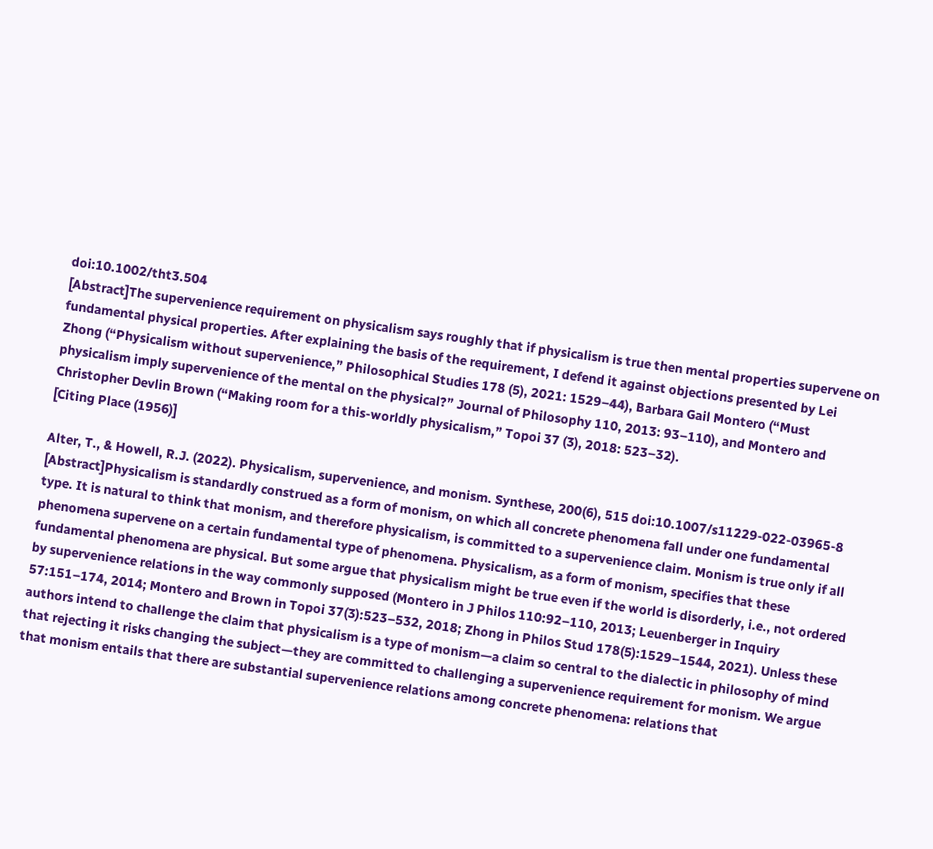doi:10.1002/tht3.504
[Abstract]The supervenience requirement on physicalism says roughly that if physicalism is true then mental properties supervene on fundamental physical properties. After explaining the basis of the requirement, I defend it against objections presented by Lei Zhong (“Physicalism without supervenience,” Philosophical Studies 178 (5), 2021: 1529–44), Barbara Gail Montero (“Must physicalism imply supervenience of the mental on the physical?” Journal of Philosophy 110, 2013: 93–110), and Montero and Christopher Devlin Brown (“Making room for a this-worldly physicalism,” Topoi 37 (3), 2018: 523–32).
[Citing Place (1956)]

Alter, T., & Howell, R.J. (2022). Physicalism, supervenience, and monism. Synthese, 200(6), 515 doi:10.1007/s11229-022-03965-8
[Abstract]Physicalism is standardly construed as a form of monism, on which all concrete phenomena fall under one fundamental type. It is natural to think that monism, and therefore physicalism, is committed to a supervenience claim. Monism is true only if all phenomena supervene on a certain fundamental type of phenomena. Physicalism, as a form of monism, specifies that these fundamental phenomena are physical. But some argue that physicalism might be true even if the world is disorderly, i.e., not ordered by supervenience relations in the way commonly supposed (Montero in J Philos 110:92–110, 2013; Leuenberger in Inquiry 57:151–174, 2014; Montero and Brown in Topoi 37(3):523–532, 2018; Zhong in Philos Stud 178(5):1529–1544, 2021). Unless these authors intend to challenge the claim that physicalism is a type of monism—a claim so central to the dialectic in philosophy of mind that rejecting it risks changing the subject—they are committed to challenging a supervenience requirement for monism. We argue that monism entails that there are substantial supervenience relations among concrete phenomena: relations that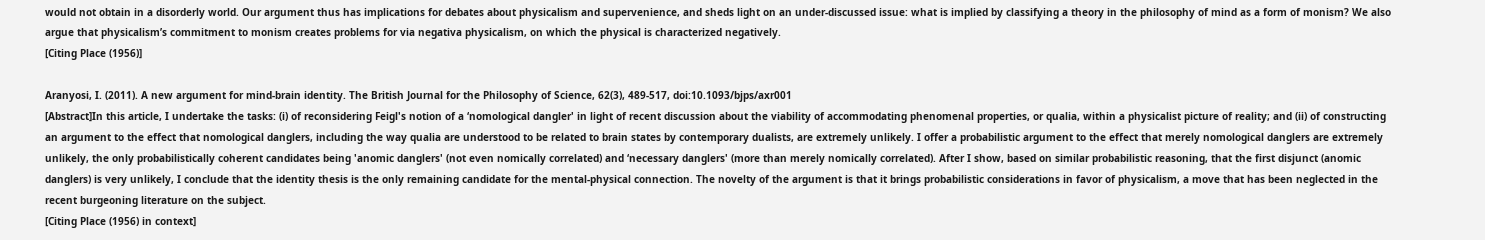would not obtain in a disorderly world. Our argument thus has implications for debates about physicalism and supervenience, and sheds light on an under-discussed issue: what is implied by classifying a theory in the philosophy of mind as a form of monism? We also argue that physicalism’s commitment to monism creates problems for via negativa physicalism, on which the physical is characterized negatively.
[Citing Place (1956)]

Aranyosi, I. (2011). A new argument for mind-brain identity. The British Journal for the Philosophy of Science, 62(3), 489-517, doi:10.1093/bjps/axr001
[Abstract]In this article, I undertake the tasks: (i) of reconsidering Feigl's notion of a ‘nomological dangler' in light of recent discussion about the viability of accommodating phenomenal properties, or qualia, within a physicalist picture of reality; and (ii) of constructing an argument to the effect that nomological danglers, including the way qualia are understood to be related to brain states by contemporary dualists, are extremely unlikely. I offer a probabilistic argument to the effect that merely nomological danglers are extremely unlikely, the only probabilistically coherent candidates being 'anomic danglers' (not even nomically correlated) and ‘necessary danglers' (more than merely nomically correlated). After I show, based on similar probabilistic reasoning, that the first disjunct (anomic danglers) is very unlikely, I conclude that the identity thesis is the only remaining candidate for the mental-physical connection. The novelty of the argument is that it brings probabilistic considerations in favor of physicalism, a move that has been neglected in the recent burgeoning literature on the subject.
[Citing Place (1956) in context]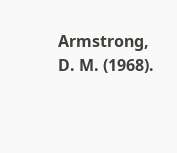Armstrong, D. M. (1968).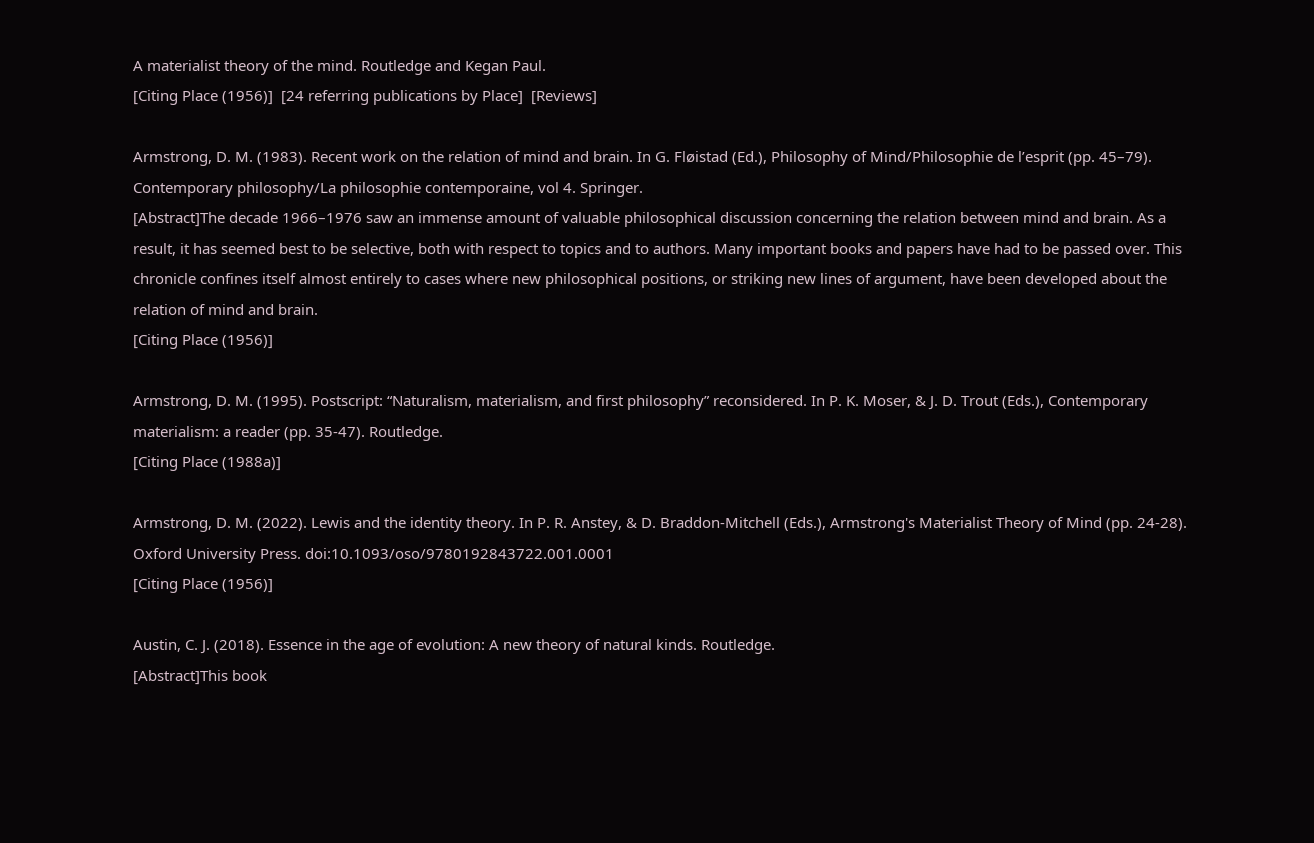A materialist theory of the mind. Routledge and Kegan Paul.
[Citing Place (1956)]  [24 referring publications by Place]  [Reviews]

Armstrong, D. M. (1983). Recent work on the relation of mind and brain. In G. Fløistad (Ed.), Philosophy of Mind/Philosophie de l’esprit (pp. 45–79). Contemporary philosophy/La philosophie contemporaine, vol 4. Springer.
[Abstract]The decade 1966–1976 saw an immense amount of valuable philosophical discussion concerning the relation between mind and brain. As a result, it has seemed best to be selective, both with respect to topics and to authors. Many important books and papers have had to be passed over. This chronicle confines itself almost entirely to cases where new philosophical positions, or striking new lines of argument, have been developed about the relation of mind and brain.
[Citing Place (1956)]

Armstrong, D. M. (1995). Postscript: “Naturalism, materialism, and first philosophy” reconsidered. In P. K. Moser, & J. D. Trout (Eds.), Contemporary materialism: a reader (pp. 35-47). Routledge.
[Citing Place (1988a)]

Armstrong, D. M. (2022). Lewis and the identity theory. In P. R. Anstey, & D. Braddon-Mitchell (Eds.), Armstrong's Materialist Theory of Mind (pp. 24-28). Oxford University Press. doi:10.1093/oso/9780192843722.001.0001
[Citing Place (1956)]

Austin, C. J. (2018). Essence in the age of evolution: A new theory of natural kinds. Routledge.
[Abstract]This book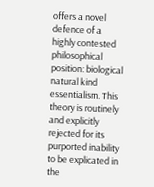offers a novel defence of a highly contested philosophical position: biological natural kind essentialism. This theory is routinely and explicitly rejected for its purported inability to be explicated in the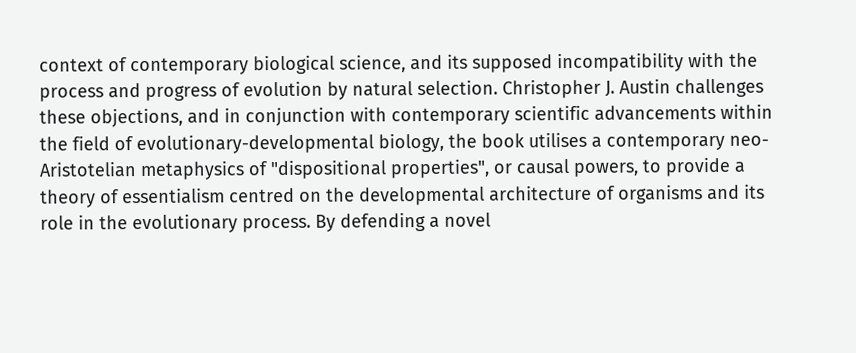context of contemporary biological science, and its supposed incompatibility with the process and progress of evolution by natural selection. Christopher J. Austin challenges these objections, and in conjunction with contemporary scientific advancements within the field of evolutionary-developmental biology, the book utilises a contemporary neo-Aristotelian metaphysics of "dispositional properties", or causal powers, to provide a theory of essentialism centred on the developmental architecture of organisms and its role in the evolutionary process. By defending a novel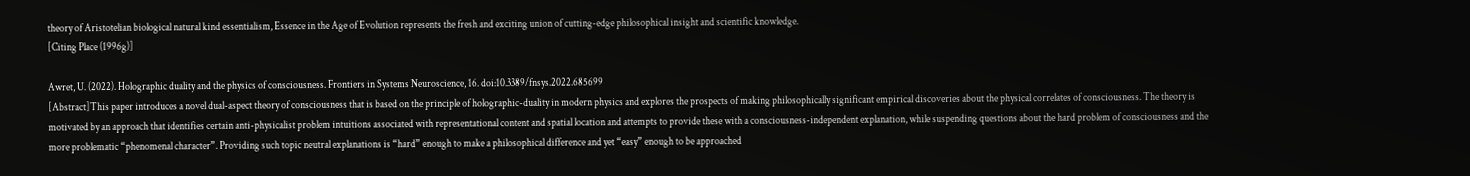theory of Aristotelian biological natural kind essentialism, Essence in the Age of Evolution represents the fresh and exciting union of cutting-edge philosophical insight and scientific knowledge.
[Citing Place (1996g)]

Awret, U. (2022). Holographic duality and the physics of consciousness. Frontiers in Systems Neuroscience, 16. doi:10.3389/fnsys.2022.685699
[Abstract]This paper introduces a novel dual-aspect theory of consciousness that is based on the principle of holographic-duality in modern physics and explores the prospects of making philosophically significant empirical discoveries about the physical correlates of consciousness. The theory is motivated by an approach that identifies certain anti-physicalist problem intuitions associated with representational content and spatial location and attempts to provide these with a consciousness-independent explanation, while suspending questions about the hard problem of consciousness and the more problematic “phenomenal character”. Providing such topic neutral explanations is “hard” enough to make a philosophical difference and yet “easy” enough to be approached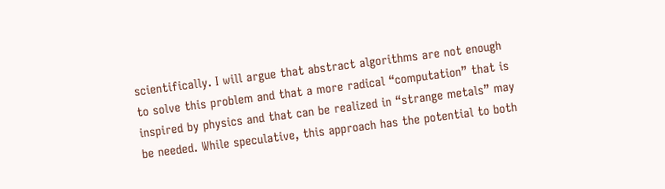scientifically. I will argue that abstract algorithms are not enough to solve this problem and that a more radical “computation” that is inspired by physics and that can be realized in “strange metals” may be needed. While speculative, this approach has the potential to both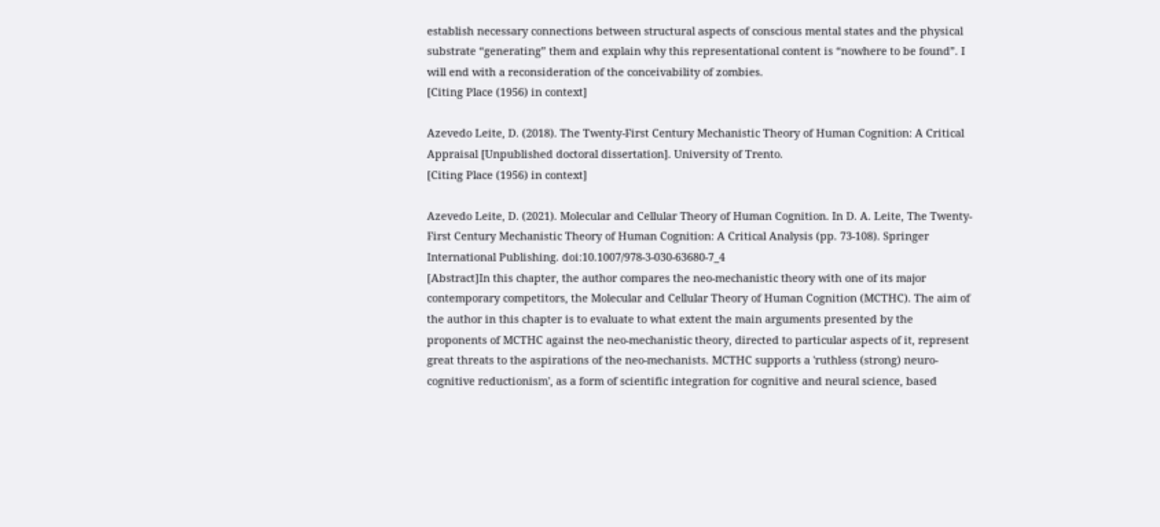establish necessary connections between structural aspects of conscious mental states and the physical substrate “generating” them and explain why this representational content is “nowhere to be found”. I will end with a reconsideration of the conceivability of zombies.
[Citing Place (1956) in context]

Azevedo Leite, D. (2018). The Twenty-First Century Mechanistic Theory of Human Cognition: A Critical Appraisal [Unpublished doctoral dissertation]. University of Trento.
[Citing Place (1956) in context]

Azevedo Leite, D. (2021). Molecular and Cellular Theory of Human Cognition. In D. A. Leite, The Twenty-First Century Mechanistic Theory of Human Cognition: A Critical Analysis (pp. 73-108). Springer International Publishing. doi:10.1007/978-3-030-63680-7_4
[Abstract]In this chapter, the author compares the neo-mechanistic theory with one of its major contemporary competitors, the Molecular and Cellular Theory of Human Cognition (MCTHC). The aim of the author in this chapter is to evaluate to what extent the main arguments presented by the proponents of MCTHC against the neo-mechanistic theory, directed to particular aspects of it, represent great threats to the aspirations of the neo-mechanists. MCTHC supports a 'ruthless (strong) neuro-cognitive reductionism', as a form of scientific integration for cognitive and neural science, based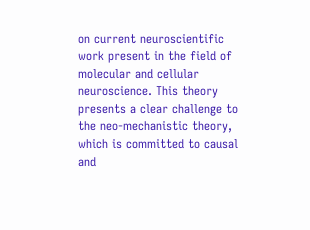on current neuroscientific work present in the field of molecular and cellular neuroscience. This theory presents a clear challenge to the neo-mechanistic theory, which is committed to causal and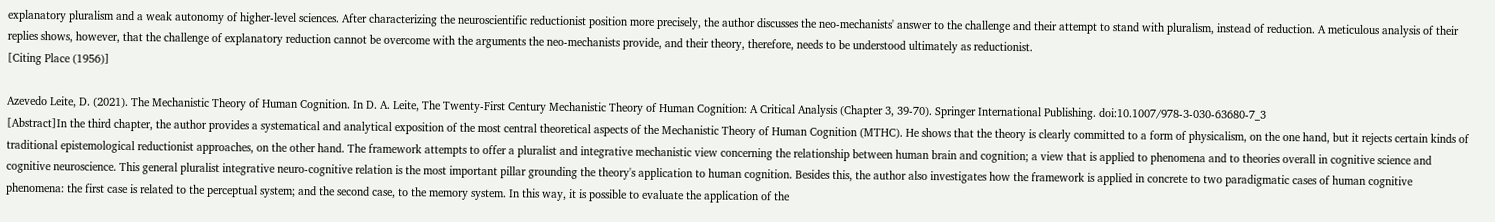explanatory pluralism and a weak autonomy of higher-level sciences. After characterizing the neuroscientific reductionist position more precisely, the author discusses the neo-mechanists' answer to the challenge and their attempt to stand with pluralism, instead of reduction. A meticulous analysis of their replies shows, however, that the challenge of explanatory reduction cannot be overcome with the arguments the neo-mechanists provide, and their theory, therefore, needs to be understood ultimately as reductionist.
[Citing Place (1956)]

Azevedo Leite, D. (2021). The Mechanistic Theory of Human Cognition. In D. A. Leite, The Twenty-First Century Mechanistic Theory of Human Cognition: A Critical Analysis (Chapter 3, 39-70). Springer International Publishing. doi:10.1007/978-3-030-63680-7_3
[Abstract]In the third chapter, the author provides a systematical and analytical exposition of the most central theoretical aspects of the Mechanistic Theory of Human Cognition (MTHC). He shows that the theory is clearly committed to a form of physicalism, on the one hand, but it rejects certain kinds of traditional epistemological reductionist approaches, on the other hand. The framework attempts to offer a pluralist and integrative mechanistic view concerning the relationship between human brain and cognition; a view that is applied to phenomena and to theories overall in cognitive science and cognitive neuroscience. This general pluralist integrative neuro-cognitive relation is the most important pillar grounding the theory's application to human cognition. Besides this, the author also investigates how the framework is applied in concrete to two paradigmatic cases of human cognitive phenomena: the first case is related to the perceptual system; and the second case, to the memory system. In this way, it is possible to evaluate the application of the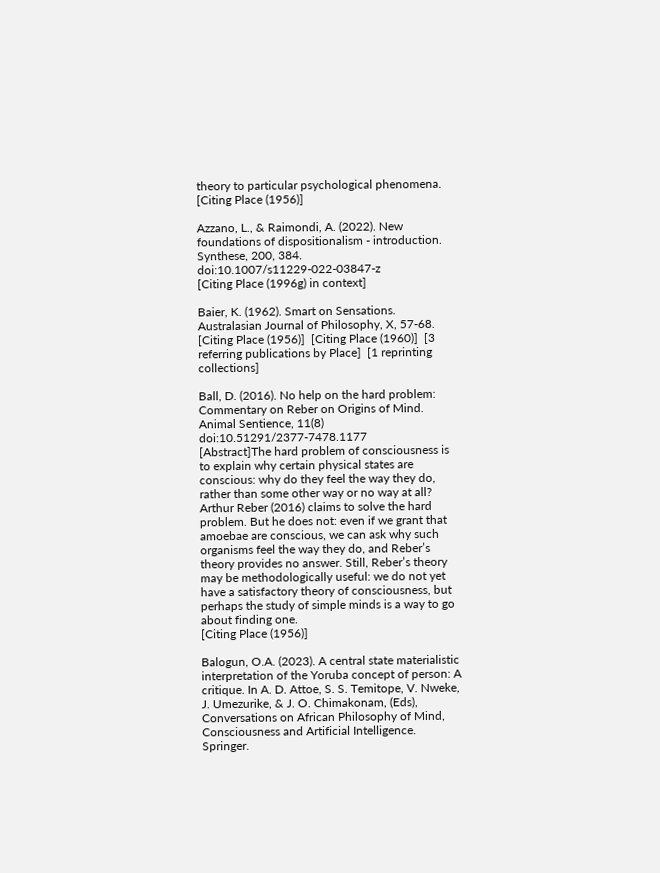theory to particular psychological phenomena.
[Citing Place (1956)]

Azzano, L., & Raimondi, A. (2022). New foundations of dispositionalism - introduction. Synthese, 200, 384. doi:10.1007/s11229-022-03847-z
[Citing Place (1996g) in context]

Baier, K. (1962). Smart on Sensations. Australasian Journal of Philosophy, X, 57-68.
[Citing Place (1956)]  [Citing Place (1960)]  [3 referring publications by Place]  [1 reprinting collections]

Ball, D. (2016). No help on the hard problem: Commentary on Reber on Origins of Mind. Animal Sentience, 11(8) doi:10.51291/2377-7478.1177
[Abstract]The hard problem of consciousness is to explain why certain physical states are conscious: why do they feel the way they do, rather than some other way or no way at all? Arthur Reber (2016) claims to solve the hard problem. But he does not: even if we grant that amoebae are conscious, we can ask why such organisms feel the way they do, and Reber’s theory provides no answer. Still, Reber’s theory may be methodologically useful: we do not yet have a satisfactory theory of consciousness, but perhaps the study of simple minds is a way to go about finding one.
[Citing Place (1956)]

Balogun, O.A. (2023). A central state materialistic interpretation of the Yoruba concept of person: A critique. In A. D. Attoe, S. S. Temitope, V. Nweke, J. Umezurike, & J. O. Chimakonam, (Eds), Conversations on African Philosophy of Mind, Consciousness and Artificial Intelligence. Springer.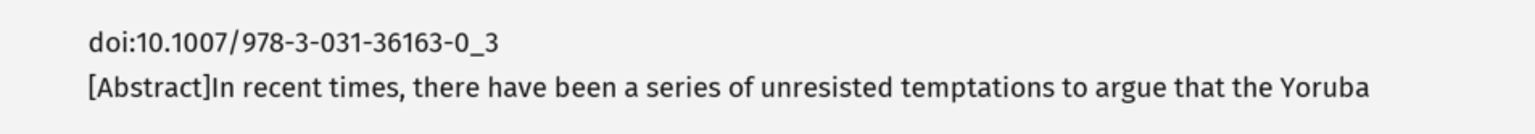doi:10.1007/978-3-031-36163-0_3
[Abstract]In recent times, there have been a series of unresisted temptations to argue that the Yoruba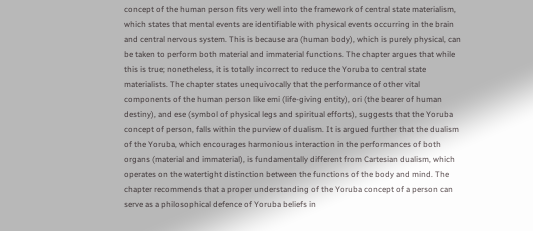concept of the human person fits very well into the framework of central state materialism, which states that mental events are identifiable with physical events occurring in the brain and central nervous system. This is because ara (human body), which is purely physical, can be taken to perform both material and immaterial functions. The chapter argues that while this is true; nonetheless, it is totally incorrect to reduce the Yoruba to central state materialists. The chapter states unequivocally that the performance of other vital components of the human person like emi (life-giving entity), ori (the bearer of human destiny), and ese (symbol of physical legs and spiritual efforts), suggests that the Yoruba concept of person, falls within the purview of dualism. It is argued further that the dualism of the Yoruba, which encourages harmonious interaction in the performances of both organs (material and immaterial), is fundamentally different from Cartesian dualism, which operates on the watertight distinction between the functions of the body and mind. The chapter recommends that a proper understanding of the Yoruba concept of a person can serve as a philosophical defence of Yoruba beliefs in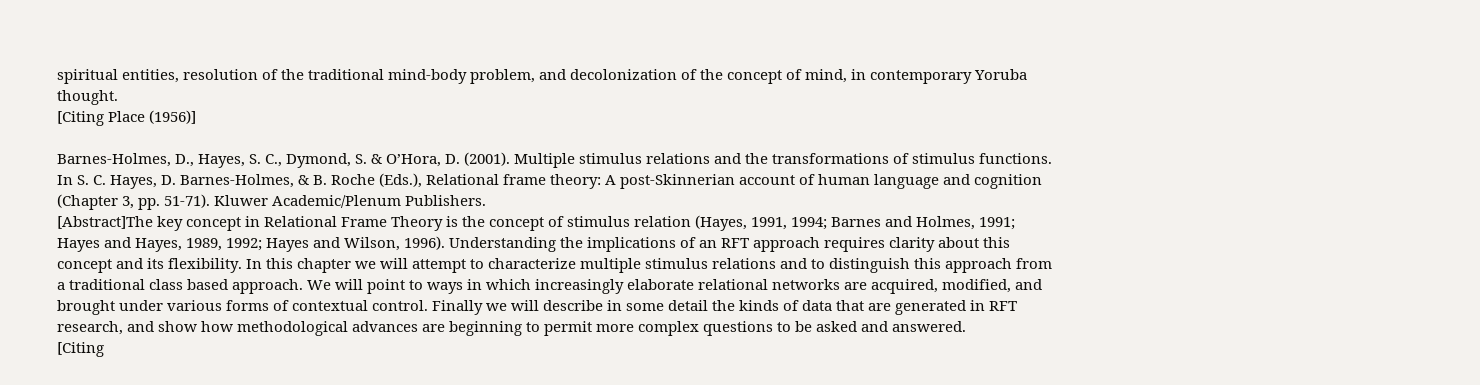spiritual entities, resolution of the traditional mind-body problem, and decolonization of the concept of mind, in contemporary Yoruba thought.
[Citing Place (1956)]

Barnes-Holmes, D., Hayes, S. C., Dymond, S. & O’Hora, D. (2001). Multiple stimulus relations and the transformations of stimulus functions. In S. C. Hayes, D. Barnes-Holmes, & B. Roche (Eds.), Relational frame theory: A post-Skinnerian account of human language and cognition (Chapter 3, pp. 51-71). Kluwer Academic/Plenum Publishers.
[Abstract]The key concept in Relational Frame Theory is the concept of stimulus relation (Hayes, 1991, 1994; Barnes and Holmes, 1991; Hayes and Hayes, 1989, 1992; Hayes and Wilson, 1996). Understanding the implications of an RFT approach requires clarity about this concept and its flexibility. In this chapter we will attempt to characterize multiple stimulus relations and to distinguish this approach from a traditional class based approach. We will point to ways in which increasingly elaborate relational networks are acquired, modified, and brought under various forms of contextual control. Finally we will describe in some detail the kinds of data that are generated in RFT research, and show how methodological advances are beginning to permit more complex questions to be asked and answered.
[Citing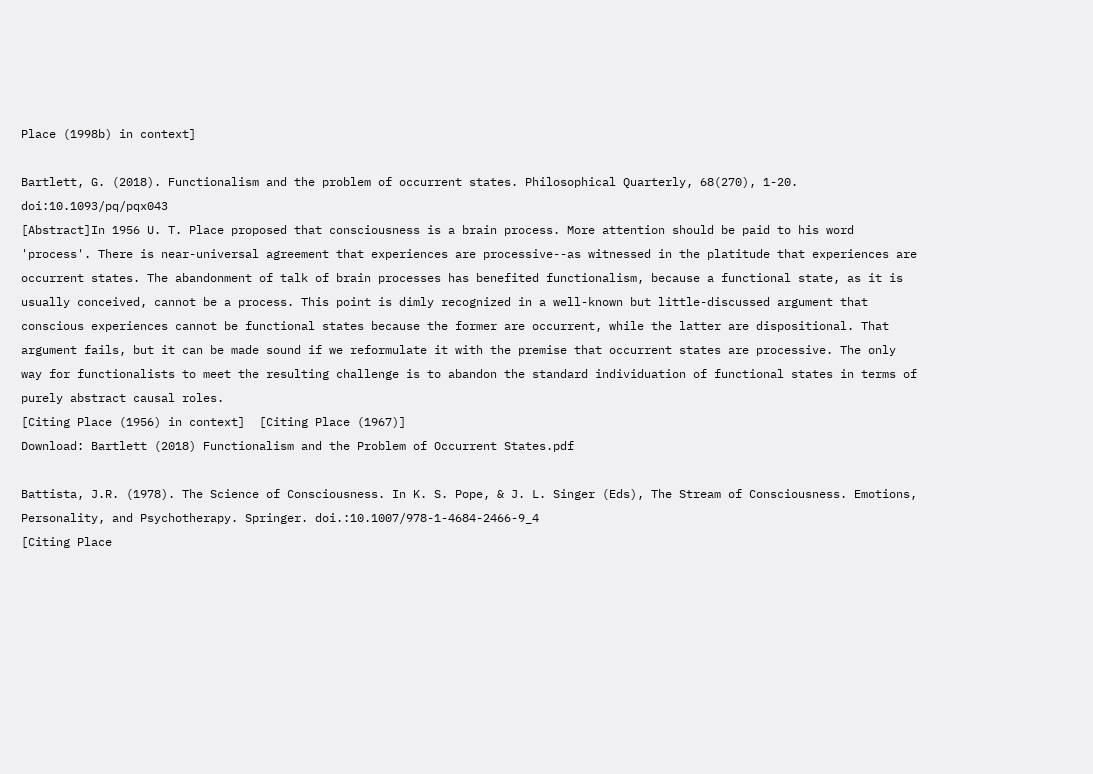Place (1998b) in context]

Bartlett, G. (2018). Functionalism and the problem of occurrent states. Philosophical Quarterly, 68(270), 1-20. doi:10.1093/pq/pqx043
[Abstract]In 1956 U. T. Place proposed that consciousness is a brain process. More attention should be paid to his word 'process'. There is near-universal agreement that experiences are processive--as witnessed in the platitude that experiences are occurrent states. The abandonment of talk of brain processes has benefited functionalism, because a functional state, as it is usually conceived, cannot be a process. This point is dimly recognized in a well-known but little-discussed argument that conscious experiences cannot be functional states because the former are occurrent, while the latter are dispositional. That argument fails, but it can be made sound if we reformulate it with the premise that occurrent states are processive. The only way for functionalists to meet the resulting challenge is to abandon the standard individuation of functional states in terms of purely abstract causal roles.
[Citing Place (1956) in context]  [Citing Place (1967)]
Download: Bartlett (2018) Functionalism and the Problem of Occurrent States.pdf

Battista, J.R. (1978). The Science of Consciousness. In K. S. Pope, & J. L. Singer (Eds), The Stream of Consciousness. Emotions, Personality, and Psychotherapy. Springer. doi.:10.1007/978-1-4684-2466-9_4
[Citing Place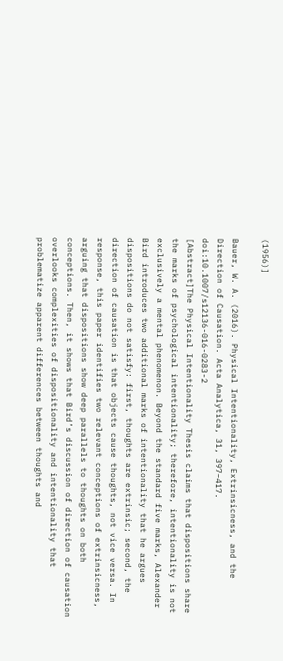(1956)]

Bauer, W. A. (2016). Physical Intentionality, Extrinsicness, and the Direction of Causation. Acta Analytica, 31, 397–417. doi:10.1007/s12136-016-0283-2
[Abstract]The Physical Intentionality Thesis claims that dispositions share the marks of psychological intentionality; therefore, intentionality is not exclusively a mental phenomenon. Beyond the standard five marks, Alexander Bird introduces two additional marks of intentionality that he argues dispositions do not satisfy: first, thoughts are extrinsic; second, the direction of causation is that objects cause thoughts, not vice versa. In response, this paper identifies two relevant conceptions of extrinsicness, arguing that dispositions show deep parallels to thoughts on both conceptions. Then, it shows that Bird’s discussion of direction of causation overlooks complexities of dispositionality and intentionality that problematize apparent differences between thoughts and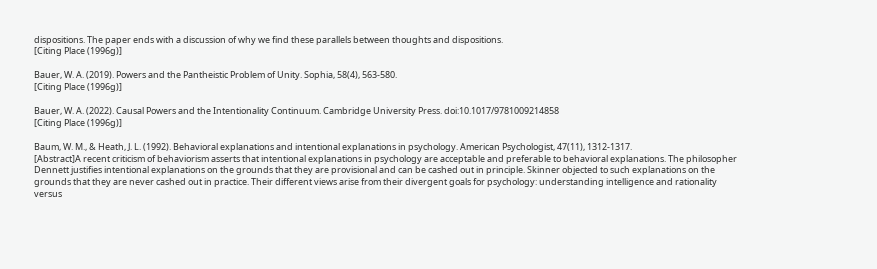dispositions. The paper ends with a discussion of why we find these parallels between thoughts and dispositions.
[Citing Place (1996g)]

Bauer, W. A. (2019). Powers and the Pantheistic Problem of Unity. Sophia, 58(4), 563-580.
[Citing Place (1996g)]

Bauer, W. A. (2022). Causal Powers and the Intentionality Continuum. Cambridge University Press. doi:10.1017/9781009214858
[Citing Place (1996g)]

Baum, W. M., & Heath, J. L. (1992). Behavioral explanations and intentional explanations in psychology. American Psychologist, 47(11), 1312-1317.
[Abstract]A recent criticism of behaviorism asserts that intentional explanations in psychology are acceptable and preferable to behavioral explanations. The philosopher Dennett justifies intentional explanations on the grounds that they are provisional and can be cashed out in principle. Skinner objected to such explanations on the grounds that they are never cashed out in practice. Their different views arise from their divergent goals for psychology: understanding intelligence and rationality versus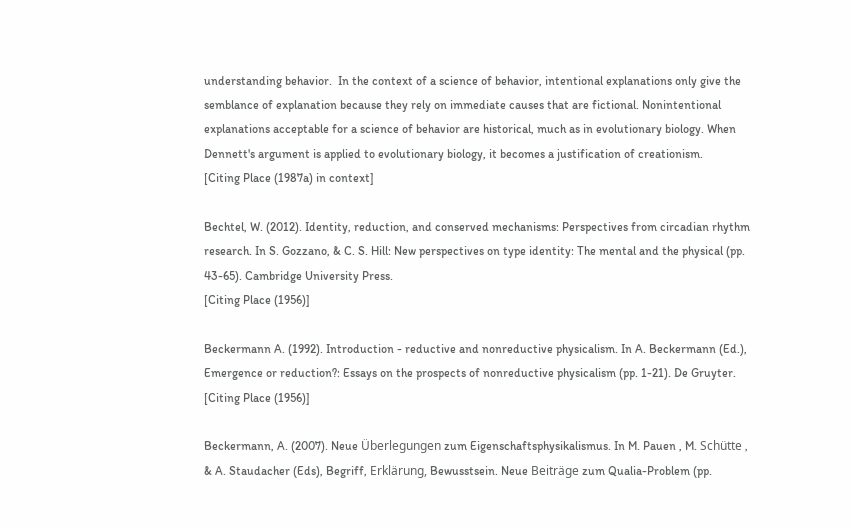understanding behavior.  In the context of a science of behavior, intentional explanations only give the semblance of explanation because they rely on immediate causes that are fictional. Nonintentional explanations acceptable for a science of behavior are historical, much as in evolutionary biology. When Dennett's argument is applied to evolutionary biology, it becomes a justification of creationism.
[Citing Place (1987a) in context]

Bechtel, W. (2012). Identity, reduction, and conserved mechanisms: Perspectives from circadian rhythm research. In S. Gozzano, & C. S. Hill: New perspectives on type identity: The mental and the physical (pp. 43-65). Cambridge University Press.
[Citing Place (1956)]

Beckermann A. (1992). Introduction - reductive and nonreductive physicalism. In A. Beckermann (Ed.), Emergence or reduction?: Essays on the prospects of nonreductive physicalism (pp. 1-21). De Gruyter.
[Citing Place (1956)]

Beckermann, A. (2007). Neue Überlegungen zum Eigenschaftsphysikalismus. In M. Pauen , M. Schütte , & A. Staudacher (Eds), Begriff, Erklärung, Bewusstsein. Neue Beiträge zum Qualia-Problem (pp.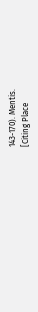143-170). Mentis.
[Citing Place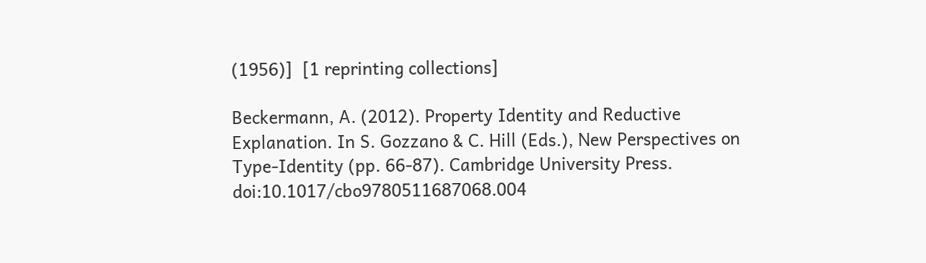(1956)]  [1 reprinting collections]

Beckermann, A. (2012). Property Identity and Reductive Explanation. In S. Gozzano & C. Hill (Eds.), New Perspectives on Type-Identity (pp. 66-87). Cambridge University Press. doi:10.1017/cbo9780511687068.004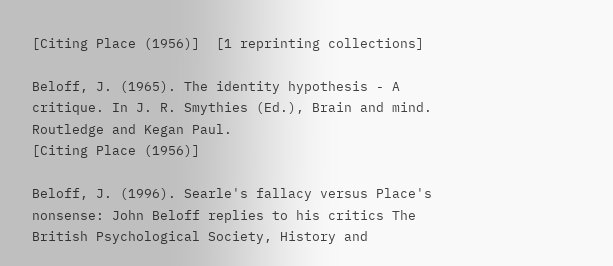[Citing Place (1956)]  [1 reprinting collections]

Beloff, J. (1965). The identity hypothesis - A critique. In J. R. Smythies (Ed.), Brain and mind. Routledge and Kegan Paul.
[Citing Place (1956)]

Beloff, J. (1996). Searle's fallacy versus Place's nonsense: John Beloff replies to his critics The British Psychological Society, History and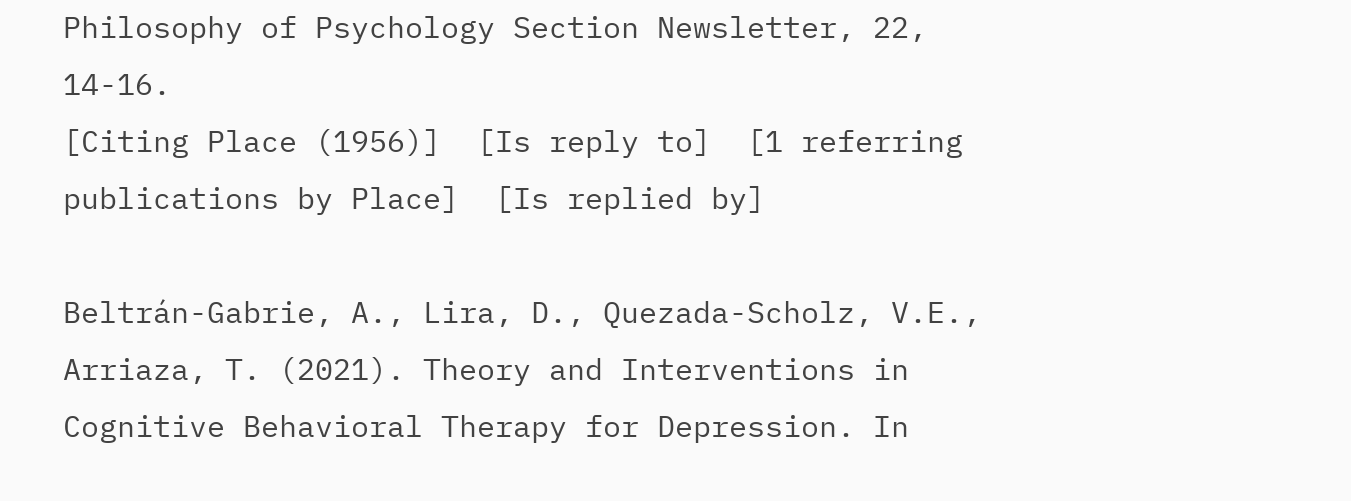Philosophy of Psychology Section Newsletter, 22, 14-16.
[Citing Place (1956)]  [Is reply to]  [1 referring publications by Place]  [Is replied by]

Beltrán-Gabrie, A., Lira, D., Quezada-Scholz, V.E., Arriaza, T. (2021). Theory and Interventions in Cognitive Behavioral Therapy for Depression. In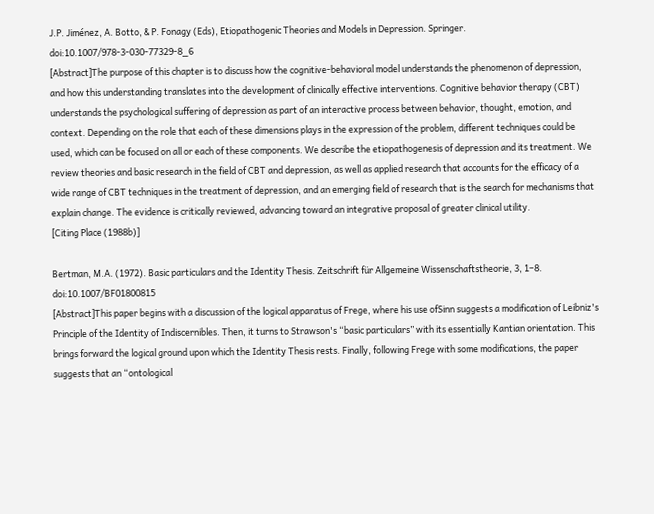J.P. Jiménez, A. Botto, & P. Fonagy (Eds), Etiopathogenic Theories and Models in Depression. Springer. doi:10.1007/978-3-030-77329-8_6
[Abstract]The purpose of this chapter is to discuss how the cognitive-behavioral model understands the phenomenon of depression, and how this understanding translates into the development of clinically effective interventions. Cognitive behavior therapy (CBT) understands the psychological suffering of depression as part of an interactive process between behavior, thought, emotion, and context. Depending on the role that each of these dimensions plays in the expression of the problem, different techniques could be used, which can be focused on all or each of these components. We describe the etiopathogenesis of depression and its treatment. We review theories and basic research in the field of CBT and depression, as well as applied research that accounts for the efficacy of a wide range of CBT techniques in the treatment of depression, and an emerging field of research that is the search for mechanisms that explain change. The evidence is critically reviewed, advancing toward an integrative proposal of greater clinical utility.
[Citing Place (1988b)]

Bertman, M.A. (1972). Basic particulars and the Identity Thesis. Zeitschrift für Allgemeine Wissenschaftstheorie, 3, 1–8. doi:10.1007/BF01800815
[Abstract]This paper begins with a discussion of the logical apparatus of Frege, where his use ofSinn suggests a modification of Leibniz's Principle of the Identity of Indiscernibles. Then, it turns to Strawson's “basic particulars” with its essentially Kantian orientation. This brings forward the logical ground upon which the Identity Thesis rests. Finally, following Frege with some modifications, the paper suggests that an “ontological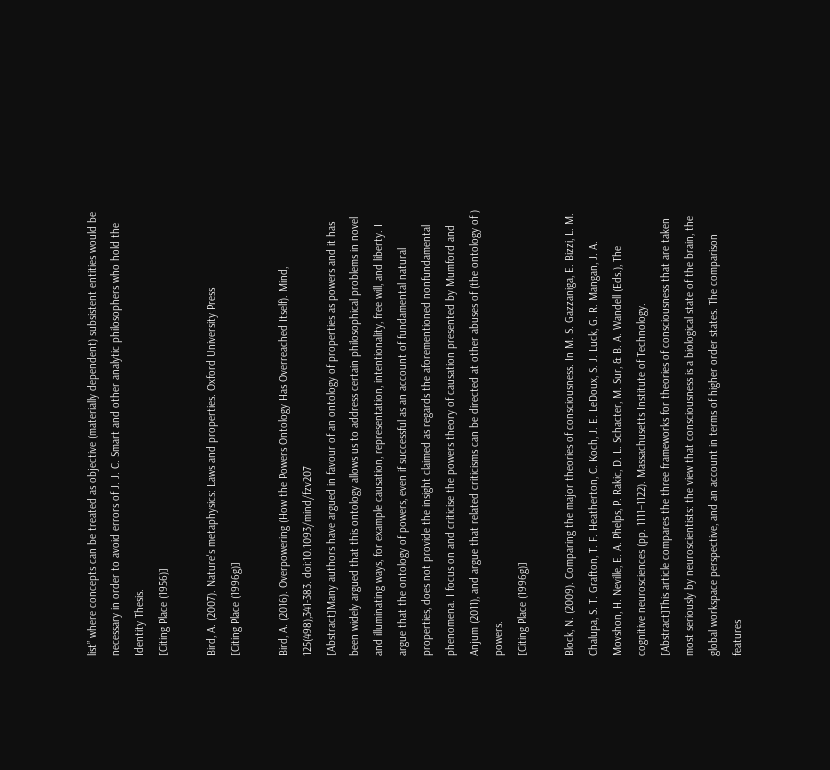list” where concepts can be treated as objective (materially dependent) subsistent entities would be necessary in order to avoid errors of J. J. C. Smart and other analytic philosophers who hold the Identity Thesis.
[Citing Place (1956)]

Bird, A. (2007). Nature's metaphysics: Laws and properties. Oxford University Press
[Citing Place (1996g)]

Bird, A. (2016). Overpowering (How the Powers Ontology Has Overreached Itself). Mind, 125(498),341-383. doi:10.1093/mind/fzv207
[Abstract]Many authors have argued in favour of an ontology of properties as powers and it has been widely argued that this ontology allows us to address certain philosophical problems in novel and illuminating ways, for example causation, representation, intentionality, free will, and liberty. I argue that the ontology of powers, even if successful as an account of fundamental natural properties, does not provide the insight claimed as regards the aforementioned nonfundamental phenomena. I focus on and criticise the powers theory of causation presented by Mumford and Anjum (2011), and argue that related criticisms can be directed at other abuses of (the ontology of ) powers.
[Citing Place (1996g)]

Block, N. (2009). Comparing the major theories of consciousness. In M. S. Gazzaniga, E. Bizzi, L. M. Chalupa, S. T. Grafton, T. F. Heatherton, C. Koch, J. E. LeDoux, S. J. Luck, G. R. Mangan, J. A. Movshon, H. Neville, E. A. Phelps, P. Rakic, D. L. Schacter, M. Sur, & B. A. Wandell (Eds.), The cognitive neurosciences (pp. 1111–1122). Massachusetts Institute of Technology.
[Abstract]This article compares the three frameworks for theories of consciousness that are taken most seriously by neuroscientists: the view that consciousness is a biological state of the brain, the global workspace perspective, and an account in terms of higher order states. The comparison features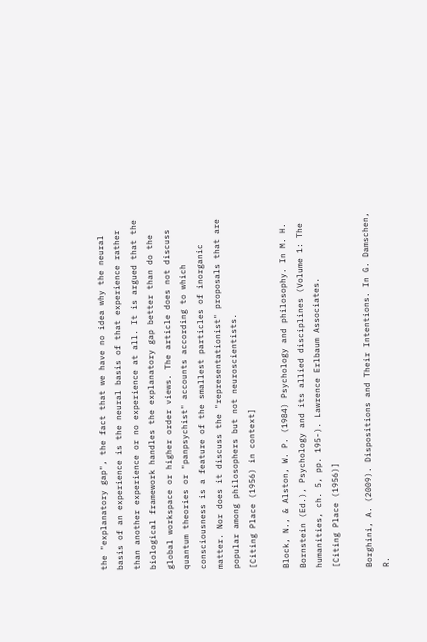the "explanatory gap", the fact that we have no idea why the neural basis of an experience is the neural basis of that experience rather than another experience or no experience at all. It is argued that the biological framework handles the explanatory gap better than do the global workspace or higher order views. The article does not discuss quantum theories or "panpsychist" accounts according to which consciousness is a feature of the smallest particles of inorganic matter. Nor does it discuss the "representationist" proposals that are popular among philosophers but not neuroscientists.
[Citing Place (1956) in context]

Block, N., & Alston, W. P. (1984) Psychology and philosophy. In M. H. Bornstein (Ed.), Psychology and its allied disciplines (Volume 1: The humanities, ch. 5, pp. 195-). Lawrence Erlbaum Associates.
[Citing Place (1956)]

Borghini, A. (2009). Dispositions and Their Intentions. In G. Damschen, R.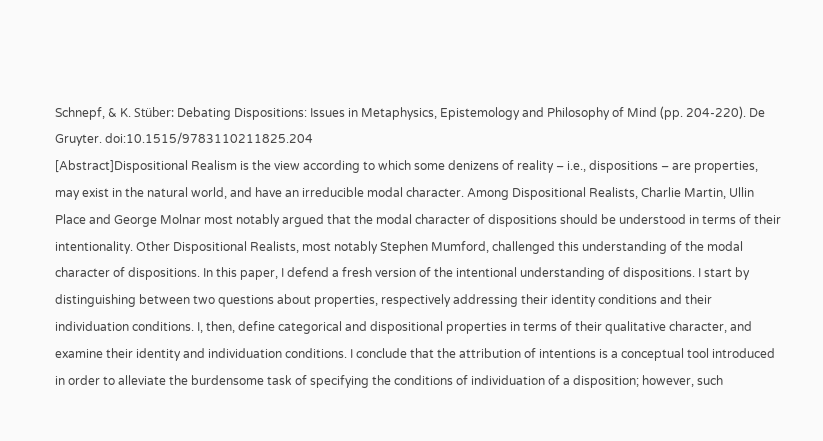Schnepf, & K. Stüber: Debating Dispositions: Issues in Metaphysics, Epistemology and Philosophy of Mind (pp. 204-220). De Gruyter. doi:10.1515/9783110211825.204
[Abstract]Dispositional Realism is the view according to which some denizens of reality – i.e., dispositions – are properties, may exist in the natural world, and have an irreducible modal character. Among Dispositional Realists, Charlie Martin, Ullin Place and George Molnar most notably argued that the modal character of dispositions should be understood in terms of their intentionality. Other Dispositional Realists, most notably Stephen Mumford, challenged this understanding of the modal character of dispositions. In this paper, I defend a fresh version of the intentional understanding of dispositions. I start by distinguishing between two questions about properties, respectively addressing their identity conditions and their individuation conditions. I, then, define categorical and dispositional properties in terms of their qualitative character, and examine their identity and individuation conditions. I conclude that the attribution of intentions is a conceptual tool introduced in order to alleviate the burdensome task of specifying the conditions of individuation of a disposition; however, such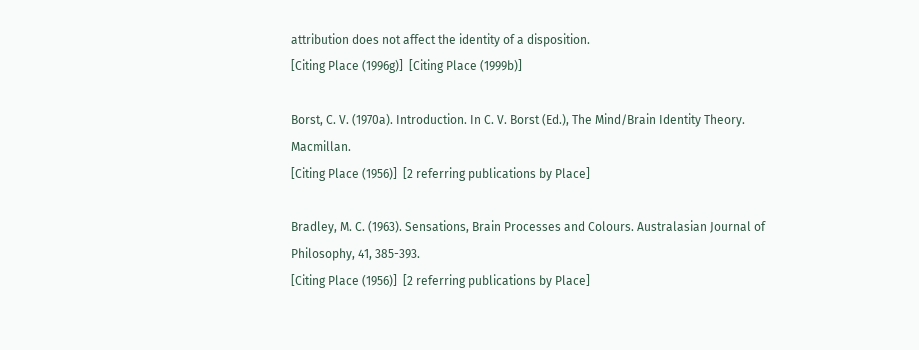attribution does not affect the identity of a disposition.
[Citing Place (1996g)]  [Citing Place (1999b)]

Borst, C. V. (1970a). Introduction. In C. V. Borst (Ed.), The Mind/Brain Identity Theory. Macmillan.
[Citing Place (1956)]  [2 referring publications by Place]

Bradley, M. C. (1963). Sensations, Brain Processes and Colours. Australasian Journal of Philosophy, 41, 385-393.
[Citing Place (1956)]  [2 referring publications by Place]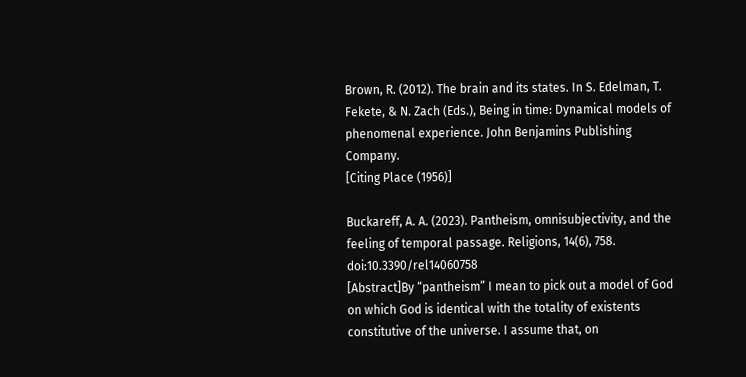Brown, R. (2012). The brain and its states. In S. Edelman, T. Fekete, & N. Zach (Eds.), Being in time: Dynamical models of phenomenal experience. John Benjamins Publishing Company.
[Citing Place (1956)]

Buckareff, A. A. (2023). Pantheism, omnisubjectivity, and the feeling of temporal passage. Religions, 14(6), 758. doi:10.3390/rel14060758
[Abstract]By “pantheism” I mean to pick out a model of God on which God is identical with the totality of existents constitutive of the universe. I assume that, on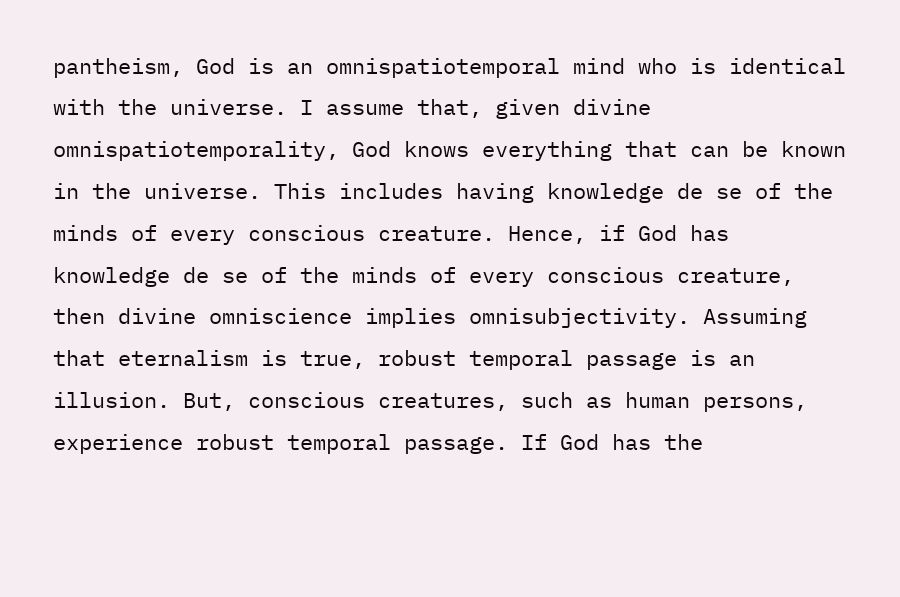pantheism, God is an omnispatiotemporal mind who is identical with the universe. I assume that, given divine omnispatiotemporality, God knows everything that can be known in the universe. This includes having knowledge de se of the minds of every conscious creature. Hence, if God has knowledge de se of the minds of every conscious creature, then divine omniscience implies omnisubjectivity. Assuming that eternalism is true, robust temporal passage is an illusion. But, conscious creatures, such as human persons, experience robust temporal passage. If God has the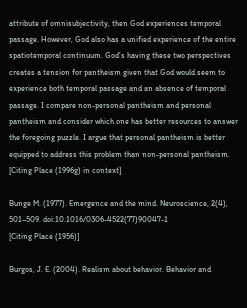attribute of omnisubjectivity, then God experiences temporal passage. However, God also has a unified experience of the entire spatiotemporal continuum. God’s having these two perspectives creates a tension for pantheism given that God would seem to experience both temporal passage and an absence of temporal passage. I compare non-personal pantheism and personal pantheism and consider which one has better resources to answer the foregoing puzzle. I argue that personal pantheism is better equipped to address this problem than non-personal pantheism.
[Citing Place (1996g) in context]

Bunge M. (1977). Emergence and the mind. Neuroscience, 2(4), 501–509. doi:10.1016/0306-4522(77)90047-1
[Citing Place (1956)]

Burgos, J. E. (2004). Realism about behavior. Behavior and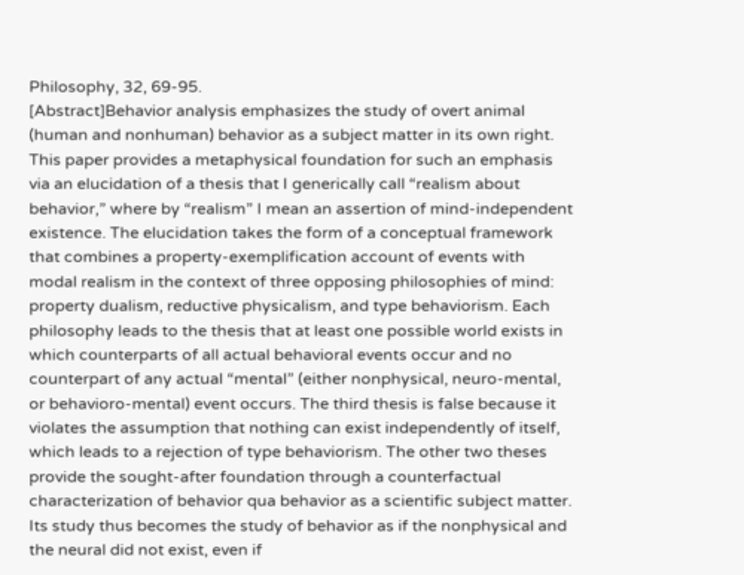Philosophy, 32, 69-95.
[Abstract]Behavior analysis emphasizes the study of overt animal (human and nonhuman) behavior as a subject matter in its own right. This paper provides a metaphysical foundation for such an emphasis via an elucidation of a thesis that I generically call “realism about behavior,” where by “realism” I mean an assertion of mind-independent existence. The elucidation takes the form of a conceptual framework that combines a property-exemplification account of events with modal realism in the context of three opposing philosophies of mind: property dualism, reductive physicalism, and type behaviorism. Each philosophy leads to the thesis that at least one possible world exists in which counterparts of all actual behavioral events occur and no counterpart of any actual “mental” (either nonphysical, neuro-mental, or behavioro-mental) event occurs. The third thesis is false because it violates the assumption that nothing can exist independently of itself, which leads to a rejection of type behaviorism. The other two theses provide the sought-after foundation through a counterfactual characterization of behavior qua behavior as a scientific subject matter. Its study thus becomes the study of behavior as if the nonphysical and the neural did not exist, even if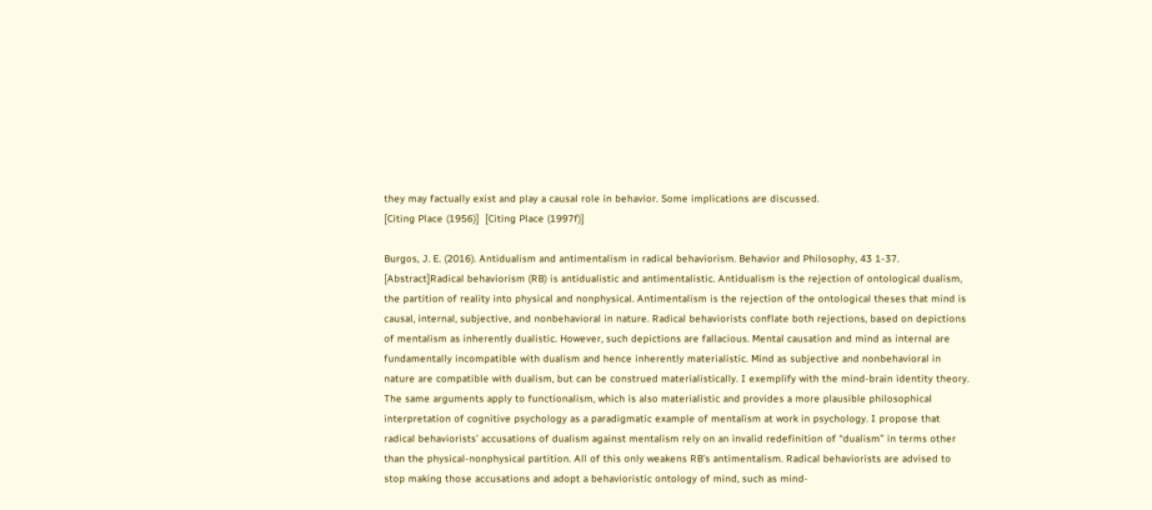they may factually exist and play a causal role in behavior. Some implications are discussed.
[Citing Place (1956)]  [Citing Place (1997f)]

Burgos, J. E. (2016). Antidualism and antimentalism in radical behaviorism. Behavior and Philosophy, 43 1-37.
[Abstract]Radical behaviorism (RB) is antidualistic and antimentalistic. Antidualism is the rejection of ontological dualism, the partition of reality into physical and nonphysical. Antimentalism is the rejection of the ontological theses that mind is causal, internal, subjective, and nonbehavioral in nature. Radical behaviorists conflate both rejections, based on depictions of mentalism as inherently dualistic. However, such depictions are fallacious. Mental causation and mind as internal are fundamentally incompatible with dualism and hence inherently materialistic. Mind as subjective and nonbehavioral in nature are compatible with dualism, but can be construed materialistically. I exemplify with the mind-brain identity theory. The same arguments apply to functionalism, which is also materialistic and provides a more plausible philosophical interpretation of cognitive psychology as a paradigmatic example of mentalism at work in psychology. I propose that radical behaviorists’ accusations of dualism against mentalism rely on an invalid redefinition of “dualism” in terms other than the physical-nonphysical partition. All of this only weakens RB’s antimentalism. Radical behaviorists are advised to stop making those accusations and adopt a behavioristic ontology of mind, such as mind-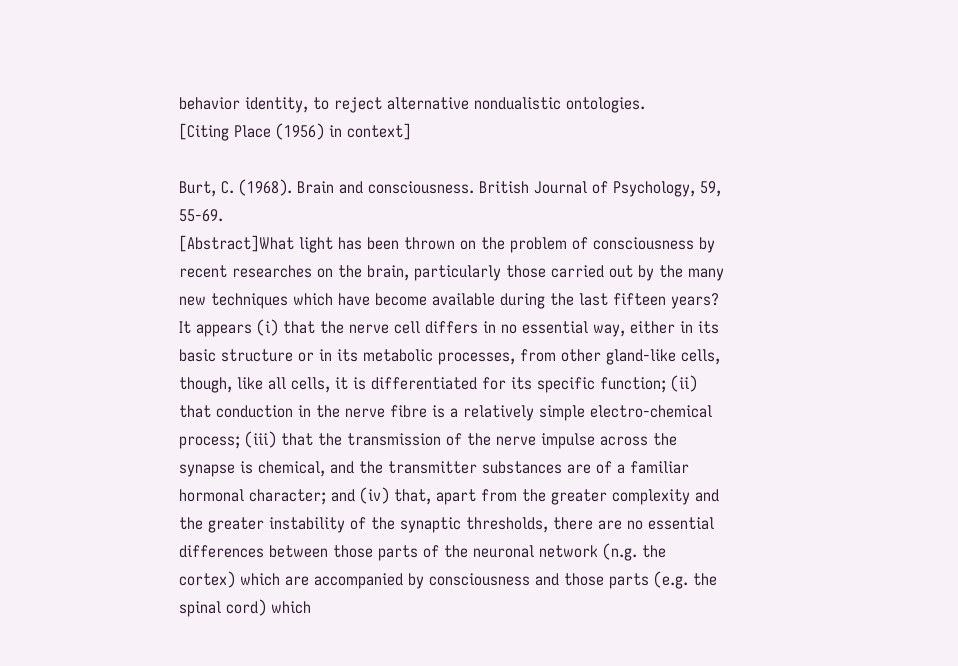behavior identity, to reject alternative nondualistic ontologies.
[Citing Place (1956) in context]

Burt, C. (1968). Brain and consciousness. British Journal of Psychology, 59, 55-69.
[Abstract]What light has been thrown on the problem of consciousness by recent researches on the brain, particularly those carried out by the many new techniques which have become available during the last fifteen years? It appears (i) that the nerve cell differs in no essential way, either in its basic structure or in its metabolic processes, from other gland-like cells, though, like all cells, it is differentiated for its specific function; (ii) that conduction in the nerve fibre is a relatively simple electro-chemical process; (iii) that the transmission of the nerve impulse across the synapse is chemical, and the transmitter substances are of a familiar hormonal character; and (iv) that, apart from the greater complexity and the greater instability of the synaptic thresholds, there are no essential differences between those parts of the neuronal network (n.g. the cortex) which are accompanied by consciousness and those parts (e.g. the spinal cord) which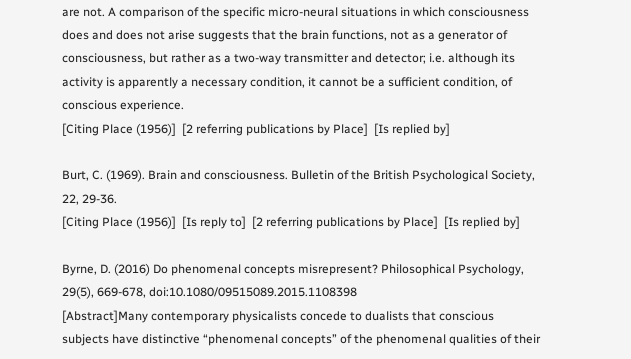are not. A comparison of the specific micro-neural situations in which consciousness does and does not arise suggests that the brain functions, not as a generator of consciousness, but rather as a two-way transmitter and detector; i.e. although its activity is apparently a necessary condition, it cannot be a sufficient condition, of conscious experience.
[Citing Place (1956)]  [2 referring publications by Place]  [Is replied by]

Burt, C. (1969). Brain and consciousness. Bulletin of the British Psychological Society, 22, 29-36.
[Citing Place (1956)]  [Is reply to]  [2 referring publications by Place]  [Is replied by]

Byrne, D. (2016) Do phenomenal concepts misrepresent? Philosophical Psychology, 29(5), 669-678, doi:10.1080/09515089.2015.1108398
[Abstract]Many contemporary physicalists concede to dualists that conscious subjects have distinctive “phenomenal concepts” of the phenomenal qualities of their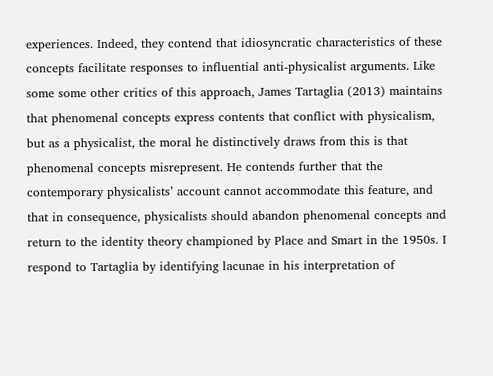experiences. Indeed, they contend that idiosyncratic characteristics of these concepts facilitate responses to influential anti-physicalist arguments. Like some some other critics of this approach, James Tartaglia (2013) maintains that phenomenal concepts express contents that conflict with physicalism, but as a physicalist, the moral he distinctively draws from this is that phenomenal concepts misrepresent. He contends further that the contemporary physicalists’ account cannot accommodate this feature, and that in consequence, physicalists should abandon phenomenal concepts and return to the identity theory championed by Place and Smart in the 1950s. I respond to Tartaglia by identifying lacunae in his interpretation of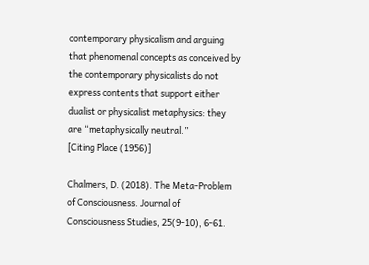contemporary physicalism and arguing that phenomenal concepts as conceived by the contemporary physicalists do not express contents that support either dualist or physicalist metaphysics: they are “metaphysically neutral.”
[Citing Place (1956)]

Chalmers, D. (2018). The Meta-Problem of Consciousness. Journal of Consciousness Studies, 25(9-10), 6-61.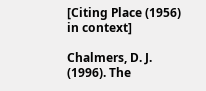[Citing Place (1956) in context]

Chalmers, D. J. (1996). The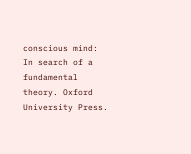conscious mind: In search of a fundamental theory. Oxford University Press.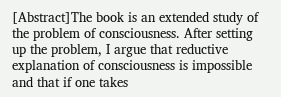[Abstract]The book is an extended study of the problem of consciousness. After setting up the problem, I argue that reductive explanation of consciousness is impossible and that if one takes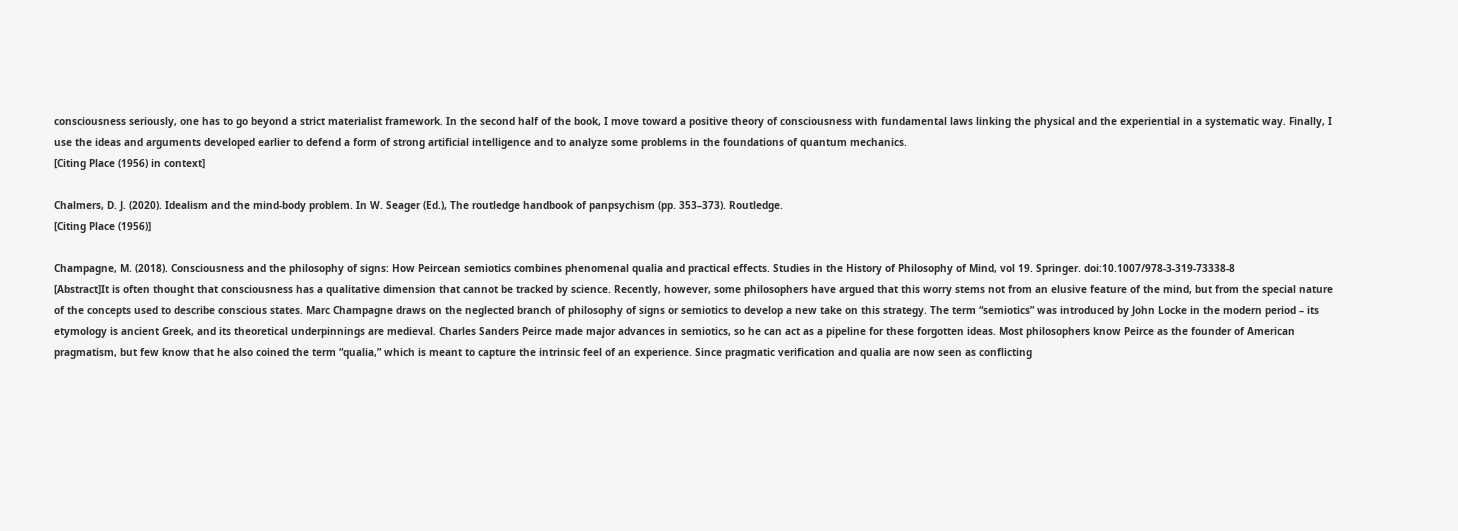consciousness seriously, one has to go beyond a strict materialist framework. In the second half of the book, I move toward a positive theory of consciousness with fundamental laws linking the physical and the experiential in a systematic way. Finally, I use the ideas and arguments developed earlier to defend a form of strong artificial intelligence and to analyze some problems in the foundations of quantum mechanics.
[Citing Place (1956) in context]

Chalmers, D. J. (2020). Idealism and the mind-body problem. In W. Seager (Ed.), The routledge handbook of panpsychism (pp. 353–373). Routledge.
[Citing Place (1956)]

Champagne, M. (2018). Consciousness and the philosophy of signs: How Peircean semiotics combines phenomenal qualia and practical effects. Studies in the History of Philosophy of Mind, vol 19. Springer. doi:10.1007/978-3-319-73338-8
[Abstract]It is often thought that consciousness has a qualitative dimension that cannot be tracked by science. Recently, however, some philosophers have argued that this worry stems not from an elusive feature of the mind, but from the special nature of the concepts used to describe conscious states. Marc Champagne draws on the neglected branch of philosophy of signs or semiotics to develop a new take on this strategy. The term “semiotics” was introduced by John Locke in the modern period – its etymology is ancient Greek, and its theoretical underpinnings are medieval. Charles Sanders Peirce made major advances in semiotics, so he can act as a pipeline for these forgotten ideas. Most philosophers know Peirce as the founder of American pragmatism, but few know that he also coined the term “qualia,” which is meant to capture the intrinsic feel of an experience. Since pragmatic verification and qualia are now seen as conflicting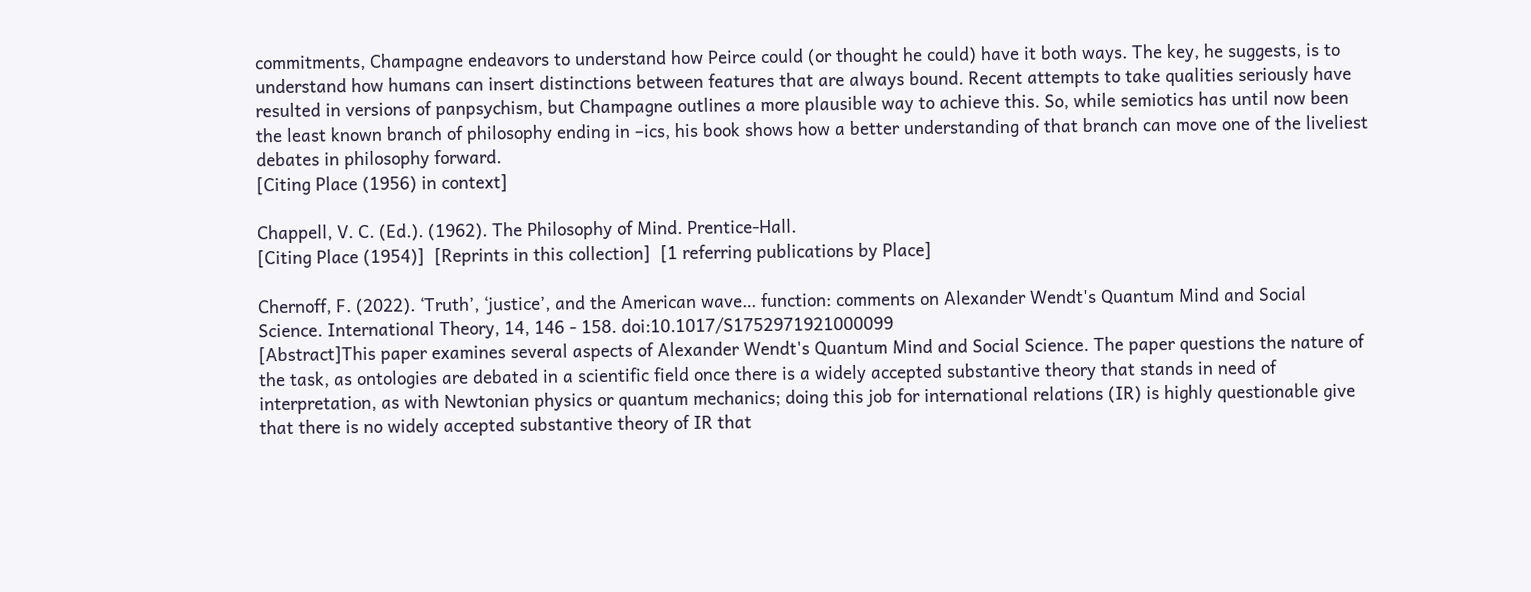commitments, Champagne endeavors to understand how Peirce could (or thought he could) have it both ways. The key, he suggests, is to understand how humans can insert distinctions between features that are always bound. Recent attempts to take qualities seriously have resulted in versions of panpsychism, but Champagne outlines a more plausible way to achieve this. So, while semiotics has until now been the least known branch of philosophy ending in –ics, his book shows how a better understanding of that branch can move one of the liveliest debates in philosophy forward.
[Citing Place (1956) in context]

Chappell, V. C. (Ed.). (1962). The Philosophy of Mind. Prentice-Hall.
[Citing Place (1954)]  [Reprints in this collection]  [1 referring publications by Place]

Chernoff, F. (2022). ‘Truth’, ‘justice’, and the American wave… function: comments on Alexander Wendt's Quantum Mind and Social Science. International Theory, 14, 146 - 158. doi:10.1017/S1752971921000099
[Abstract]This paper examines several aspects of Alexander Wendt's Quantum Mind and Social Science. The paper questions the nature of the task, as ontologies are debated in a scientific field once there is a widely accepted substantive theory that stands in need of interpretation, as with Newtonian physics or quantum mechanics; doing this job for international relations (IR) is highly questionable give that there is no widely accepted substantive theory of IR that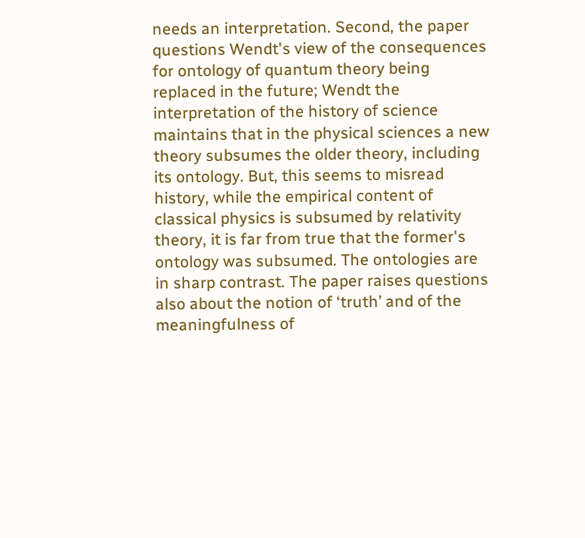needs an interpretation. Second, the paper questions Wendt's view of the consequences for ontology of quantum theory being replaced in the future; Wendt the interpretation of the history of science maintains that in the physical sciences a new theory subsumes the older theory, including its ontology. But, this seems to misread history, while the empirical content of classical physics is subsumed by relativity theory, it is far from true that the former's ontology was subsumed. The ontologies are in sharp contrast. The paper raises questions also about the notion of ‘truth’ and of the meaningfulness of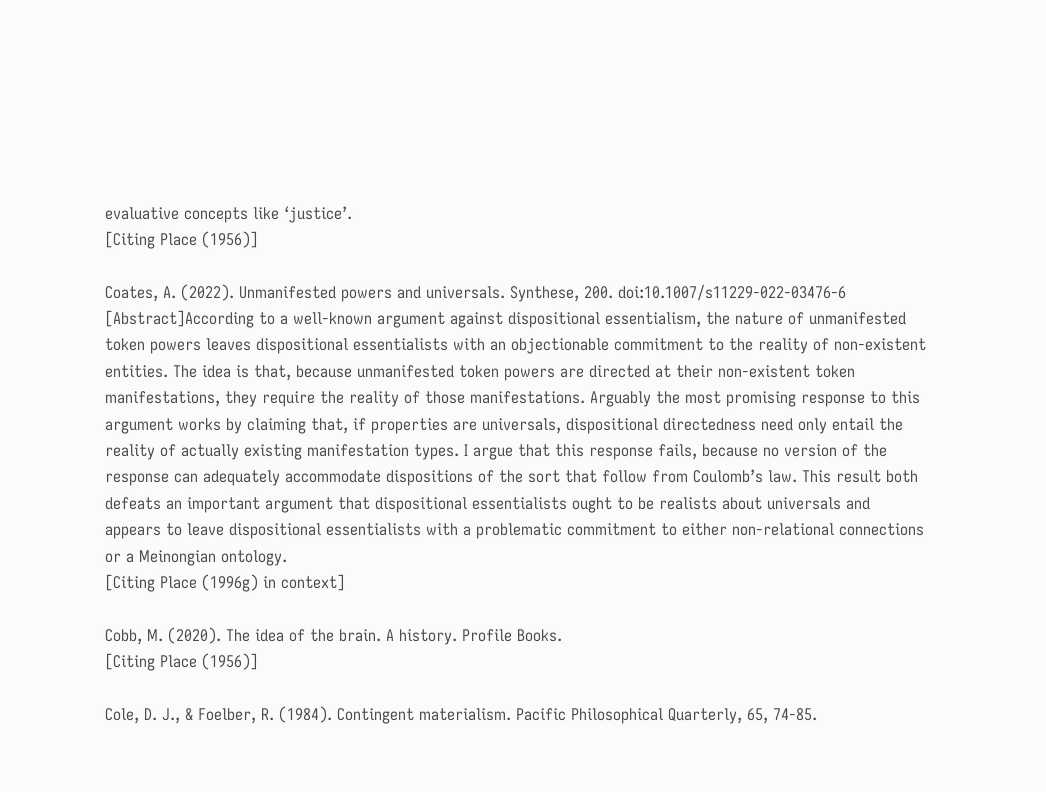evaluative concepts like ‘justice’.
[Citing Place (1956)]

Coates, A. (2022). Unmanifested powers and universals. Synthese, 200. doi:10.1007/s11229-022-03476-6
[Abstract]According to a well-known argument against dispositional essentialism, the nature of unmanifested token powers leaves dispositional essentialists with an objectionable commitment to the reality of non-existent entities. The idea is that, because unmanifested token powers are directed at their non-existent token manifestations, they require the reality of those manifestations. Arguably the most promising response to this argument works by claiming that, if properties are universals, dispositional directedness need only entail the reality of actually existing manifestation types. I argue that this response fails, because no version of the response can adequately accommodate dispositions of the sort that follow from Coulomb’s law. This result both defeats an important argument that dispositional essentialists ought to be realists about universals and appears to leave dispositional essentialists with a problematic commitment to either non-relational connections or a Meinongian ontology.
[Citing Place (1996g) in context]

Cobb, M. (2020). The idea of the brain. A history. Profile Books.
[Citing Place (1956)]

Cole, D. J., & Foelber, R. (1984). Contingent materialism. Pacific Philosophical Quarterly, 65, 74-85.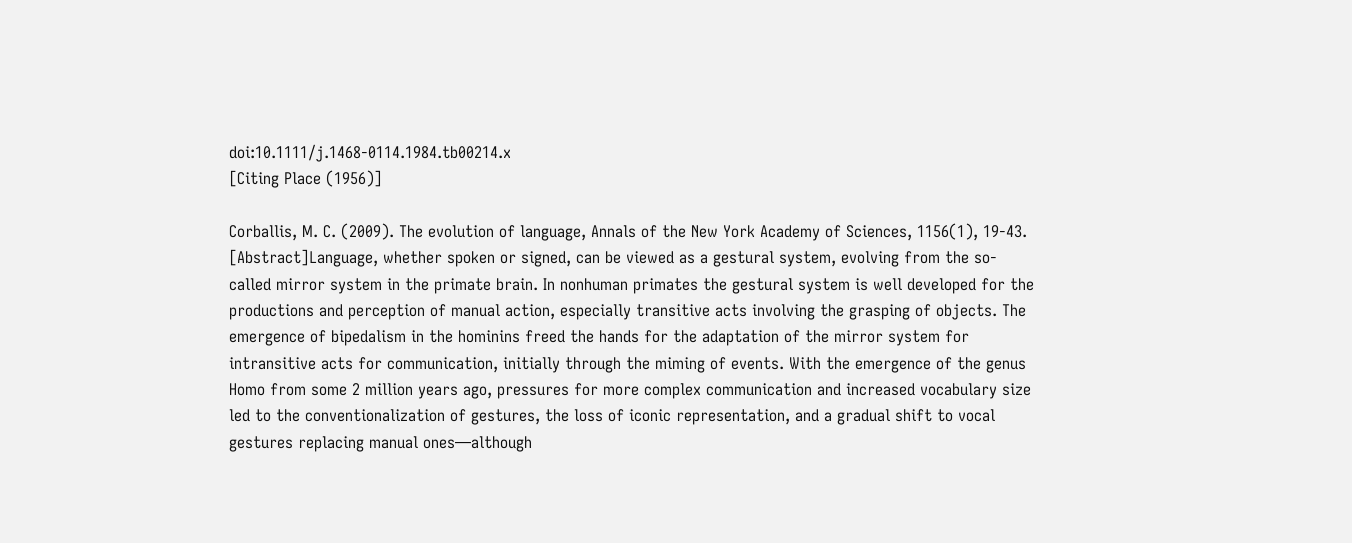doi:10.1111/j.1468-0114.1984.tb00214.x
[Citing Place (1956)]

Corballis, M. C. (2009). The evolution of language, Annals of the New York Academy of Sciences, 1156(1), 19-43.
[Abstract]Language, whether spoken or signed, can be viewed as a gestural system, evolving from the so-called mirror system in the primate brain. In nonhuman primates the gestural system is well developed for the productions and perception of manual action, especially transitive acts involving the grasping of objects. The emergence of bipedalism in the hominins freed the hands for the adaptation of the mirror system for intransitive acts for communication, initially through the miming of events. With the emergence of the genus Homo from some 2 million years ago, pressures for more complex communication and increased vocabulary size led to the conventionalization of gestures, the loss of iconic representation, and a gradual shift to vocal gestures replacing manual ones—although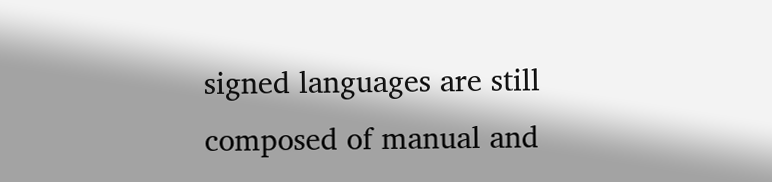signed languages are still composed of manual and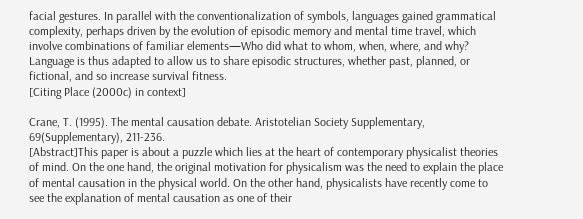facial gestures. In parallel with the conventionalization of symbols, languages gained grammatical complexity, perhaps driven by the evolution of episodic memory and mental time travel, which involve combinations of familiar elements—Who did what to whom, when, where, and why? Language is thus adapted to allow us to share episodic structures, whether past, planned, or fictional, and so increase survival fitness.
[Citing Place (2000c) in context]

Crane, T. (1995). The mental causation debate. Aristotelian Society Supplementary, 69(Supplementary), 211-236.
[Abstract]This paper is about a puzzle which lies at the heart of contemporary physicalist theories of mind. On the one hand, the original motivation for physicalism was the need to explain the place of mental causation in the physical world. On the other hand, physicalists have recently come to see the explanation of mental causation as one of their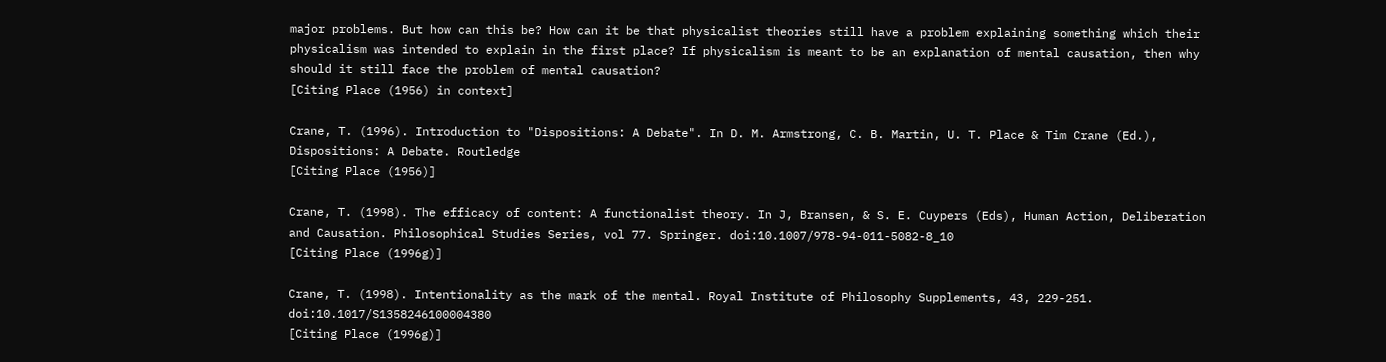major problems. But how can this be? How can it be that physicalist theories still have a problem explaining something which their physicalism was intended to explain in the first place? If physicalism is meant to be an explanation of mental causation, then why should it still face the problem of mental causation?
[Citing Place (1956) in context]

Crane, T. (1996). Introduction to "Dispositions: A Debate". In D. M. Armstrong, C. B. Martin, U. T. Place & Tim Crane (Ed.), Dispositions: A Debate. Routledge
[Citing Place (1956)]

Crane, T. (1998). The efficacy of content: A functionalist theory. In J, Bransen, & S. E. Cuypers (Eds), Human Action, Deliberation and Causation. Philosophical Studies Series, vol 77. Springer. doi:10.1007/978-94-011-5082-8_10
[Citing Place (1996g)]

Crane, T. (1998). Intentionality as the mark of the mental. Royal Institute of Philosophy Supplements, 43, 229-251. doi:10.1017/S1358246100004380
[Citing Place (1996g)]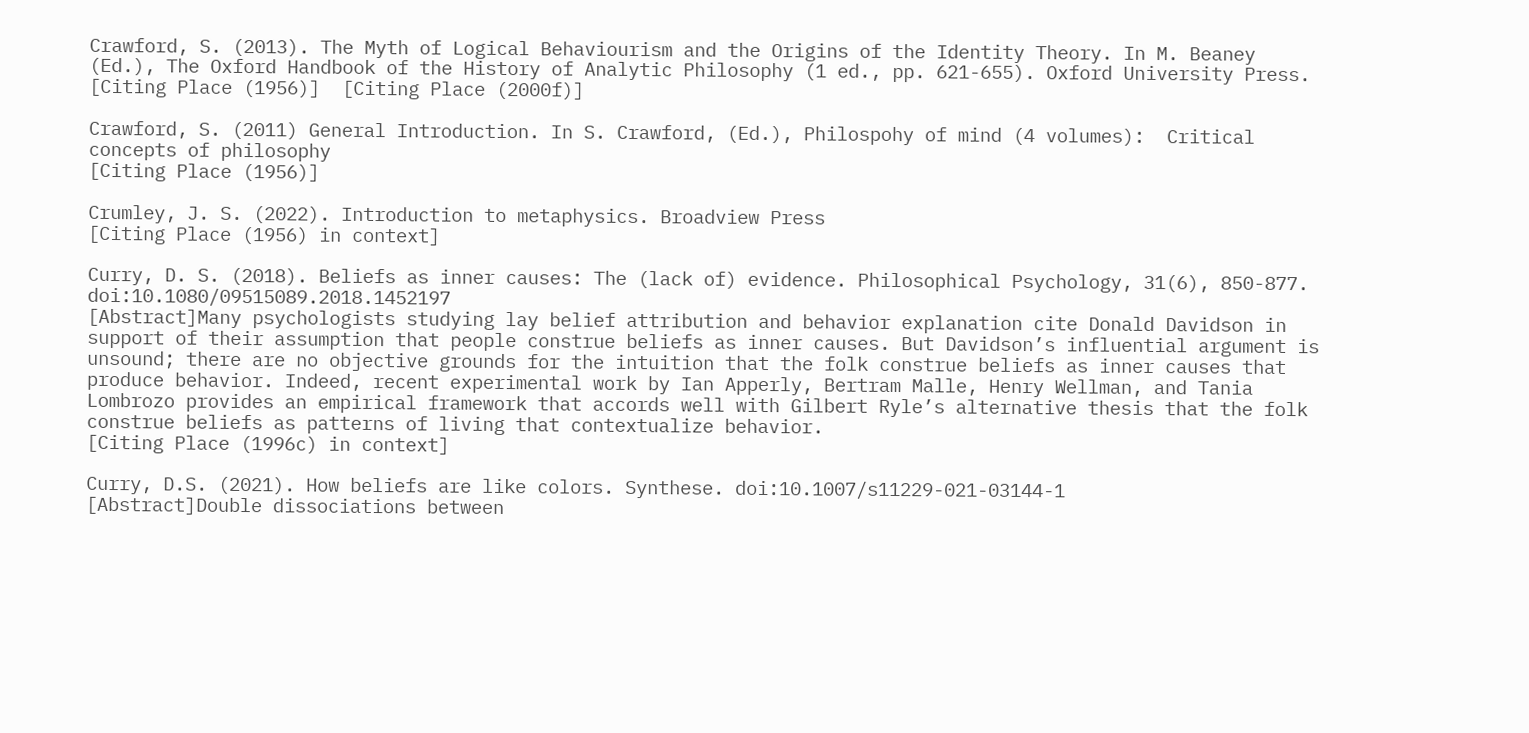Crawford, S. (2013). The Myth of Logical Behaviourism and the Origins of the Identity Theory. In M. Beaney (Ed.), The Oxford Handbook of the History of Analytic Philosophy (1 ed., pp. 621-655). Oxford University Press.
[Citing Place (1956)]  [Citing Place (2000f)]

Crawford, S. (2011) General Introduction. In S. Crawford, (Ed.), Philospohy of mind (4 volumes):  Critical concepts of philosophy
[Citing Place (1956)]

Crumley, J. S. (2022). Introduction to metaphysics. Broadview Press
[Citing Place (1956) in context]

Curry, D. S. (2018). Beliefs as inner causes: The (lack of) evidence. Philosophical Psychology, 31(6), 850-877. doi:10.1080/09515089.2018.1452197
[Abstract]Many psychologists studying lay belief attribution and behavior explanation cite Donald Davidson in support of their assumption that people construe beliefs as inner causes. But Davidson’s influential argument is unsound; there are no objective grounds for the intuition that the folk construe beliefs as inner causes that produce behavior. Indeed, recent experimental work by Ian Apperly, Bertram Malle, Henry Wellman, and Tania Lombrozo provides an empirical framework that accords well with Gilbert Ryle’s alternative thesis that the folk construe beliefs as patterns of living that contextualize behavior.
[Citing Place (1996c) in context]

Curry, D.S. (2021). How beliefs are like colors. Synthese. doi:10.1007/s11229-021-03144-1
[Abstract]Double dissociations between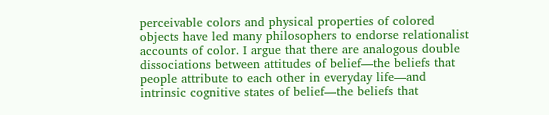perceivable colors and physical properties of colored objects have led many philosophers to endorse relationalist accounts of color. I argue that there are analogous double dissociations between attitudes of belief—the beliefs that people attribute to each other in everyday life—and intrinsic cognitive states of belief—the beliefs that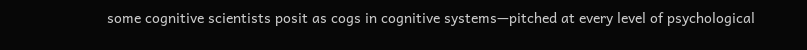some cognitive scientists posit as cogs in cognitive systems—pitched at every level of psychological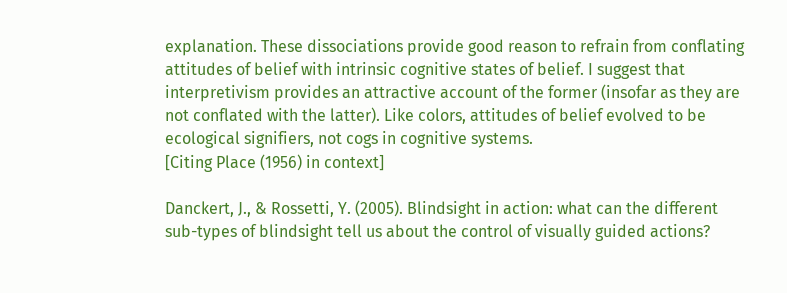explanation. These dissociations provide good reason to refrain from conflating attitudes of belief with intrinsic cognitive states of belief. I suggest that interpretivism provides an attractive account of the former (insofar as they are not conflated with the latter). Like colors, attitudes of belief evolved to be ecological signifiers, not cogs in cognitive systems.
[Citing Place (1956) in context]

Danckert, J., & Rossetti, Y. (2005). Blindsight in action: what can the different sub-types of blindsight tell us about the control of visually guided actions?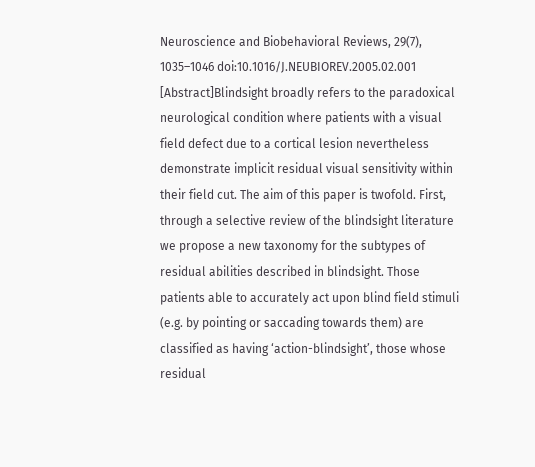Neuroscience and Biobehavioral Reviews, 29(7), 1035–1046 doi:10.1016/J.NEUBIOREV.2005.02.001
[Abstract]Blindsight broadly refers to the paradoxical neurological condition where patients with a visual field defect due to a cortical lesion nevertheless demonstrate implicit residual visual sensitivity within their field cut. The aim of this paper is twofold. First, through a selective review of the blindsight literature we propose a new taxonomy for the subtypes of residual abilities described in blindsight. Those patients able to accurately act upon blind field stimuli (e.g. by pointing or saccading towards them) are classified as having ‘action-blindsight’, those whose residual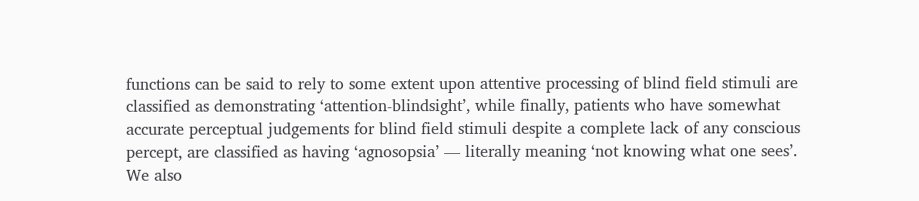functions can be said to rely to some extent upon attentive processing of blind field stimuli are classified as demonstrating ‘attention-blindsight’, while finally, patients who have somewhat accurate perceptual judgements for blind field stimuli despite a complete lack of any conscious percept, are classified as having ‘agnosopsia’ — literally meaning ‘not knowing what one sees’. We also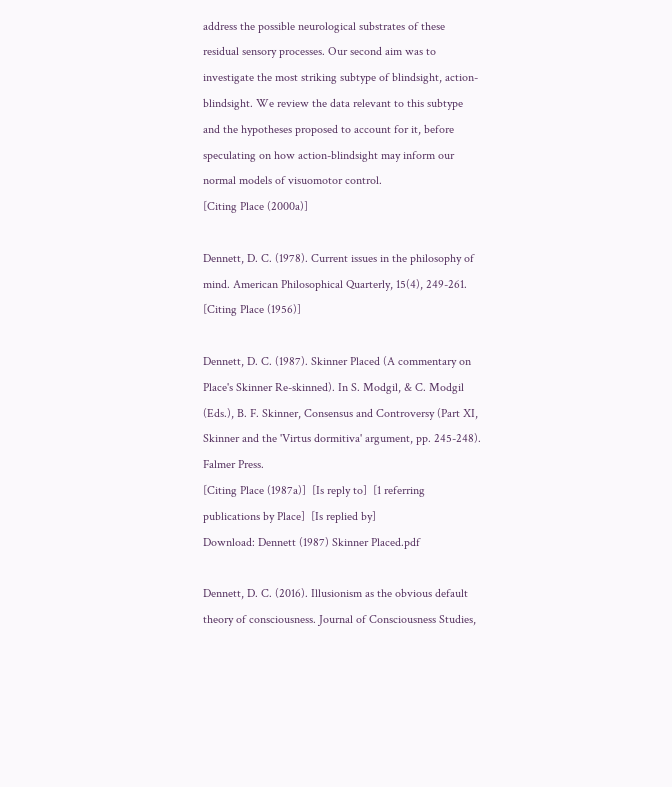address the possible neurological substrates of these residual sensory processes. Our second aim was to investigate the most striking subtype of blindsight, action-blindsight. We review the data relevant to this subtype and the hypotheses proposed to account for it, before speculating on how action-blindsight may inform our normal models of visuomotor control.
[Citing Place (2000a)]

Dennett, D. C. (1978). Current issues in the philosophy of mind. American Philosophical Quarterly, 15(4), 249-261.
[Citing Place (1956)]

Dennett, D. C. (1987). Skinner Placed (A commentary on Place's Skinner Re-skinned). In S. Modgil, & C. Modgil (Eds.), B. F. Skinner, Consensus and Controversy (Part XI, Skinner and the 'Virtus dormitiva' argument, pp. 245-248). Falmer Press.
[Citing Place (1987a)]  [Is reply to]  [1 referring publications by Place]  [Is replied by]
Download: Dennett (1987) Skinner Placed.pdf

Dennett, D. C. (2016). Illusionism as the obvious default theory of consciousness. Journal of Consciousness Studies,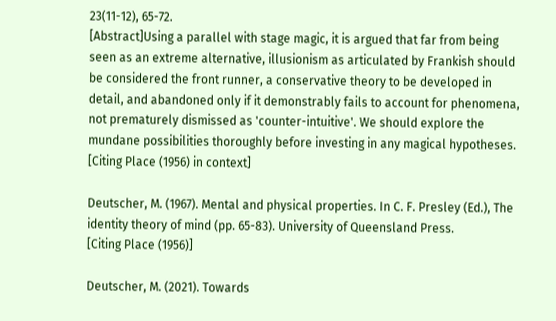23(11-12), 65-72.
[Abstract]Using a parallel with stage magic, it is argued that far from being seen as an extreme alternative, illusionism as articulated by Frankish should be considered the front runner, a conservative theory to be developed in detail, and abandoned only if it demonstrably fails to account for phenomena, not prematurely dismissed as 'counter-intuitive'. We should explore the mundane possibilities thoroughly before investing in any magical hypotheses.
[Citing Place (1956) in context]

Deutscher, M. (1967). Mental and physical properties. In C. F. Presley (Ed.), The identity theory of mind (pp. 65-83). University of Queensland Press.
[Citing Place (1956)]

Deutscher, M. (2021). Towards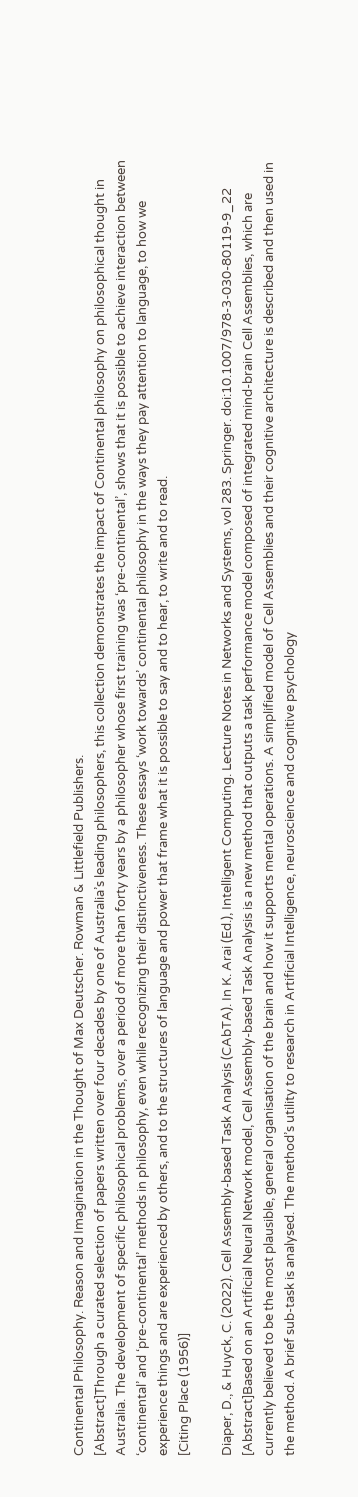Continental Philosophy. Reason and Imagination in the Thought of Max Deutscher. Rowman & Littlefield Publishers.
[Abstract]Through a curated selection of papers written over four decades by one of Australia’s leading philosophers, this collection demonstrates the impact of Continental philosophy on philosophical thought in Australia. The development of specific philosophical problems, over a period of more than forty years by a philosopher whose first training was ‘pre-continental’, shows that it is possible to achieve interaction between ‘continental’ and ‘pre-continental’ methods in philosophy, even while recognizing their distinctiveness. These essays ‘work towards’ continental philosophy in the ways they pay attention to language, to how we experience things and are experienced by others, and to the structures of language and power that frame what it is possible to say and to hear, to write and to read.
[Citing Place (1956)]

Diaper, D., & Huyck, C. (2022). Cell Assembly-based Task Analysis (CAbTA). In K. Arai (Ed.), Intelligent Computing. Lecture Notes in Networks and Systems, vol 283. Springer. doi:10.1007/978-3-030-80119-9_22
[Abstract]Based on an Artificial Neural Network model, Cell Assembly-based Task Analysis is a new method that outputs a task performance model composed of integrated mind-brain Cell Assemblies, which are currently believed to be the most plausible, general organisation of the brain and how it supports mental operations. A simplified model of Cell Assemblies and their cognitive architecture is described and then used in the method. A brief sub-task is analysed. The method’s utility to research in Artificial Intelligence, neuroscience and cognitive psychology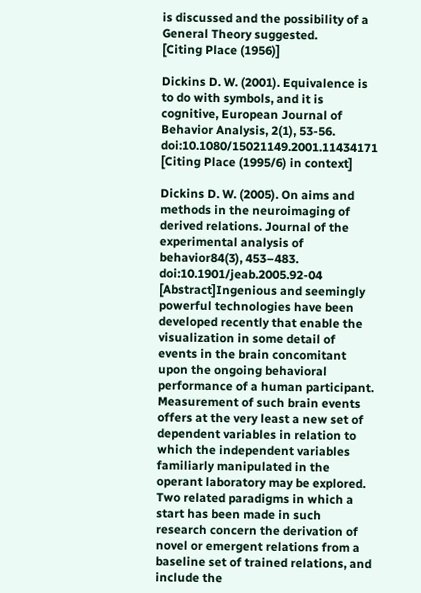is discussed and the possibility of a General Theory suggested.
[Citing Place (1956)]

Dickins D. W. (2001). Equivalence is to do with symbols, and it is cognitive, European Journal of Behavior Analysis, 2(1), 53-56. doi:10.1080/15021149.2001.11434171
[Citing Place (1995/6) in context]

Dickins D. W. (2005). On aims and methods in the neuroimaging of derived relations. Journal of the experimental analysis of behavior84(3), 453–483. doi:10.1901/jeab.2005.92-04
[Abstract]Ingenious and seemingly powerful technologies have been developed recently that enable the visualization in some detail of events in the brain concomitant upon the ongoing behavioral performance of a human participant. Measurement of such brain events offers at the very least a new set of dependent variables in relation to which the independent variables familiarly manipulated in the operant laboratory may be explored. Two related paradigms in which a start has been made in such research concern the derivation of novel or emergent relations from a baseline set of trained relations, and include the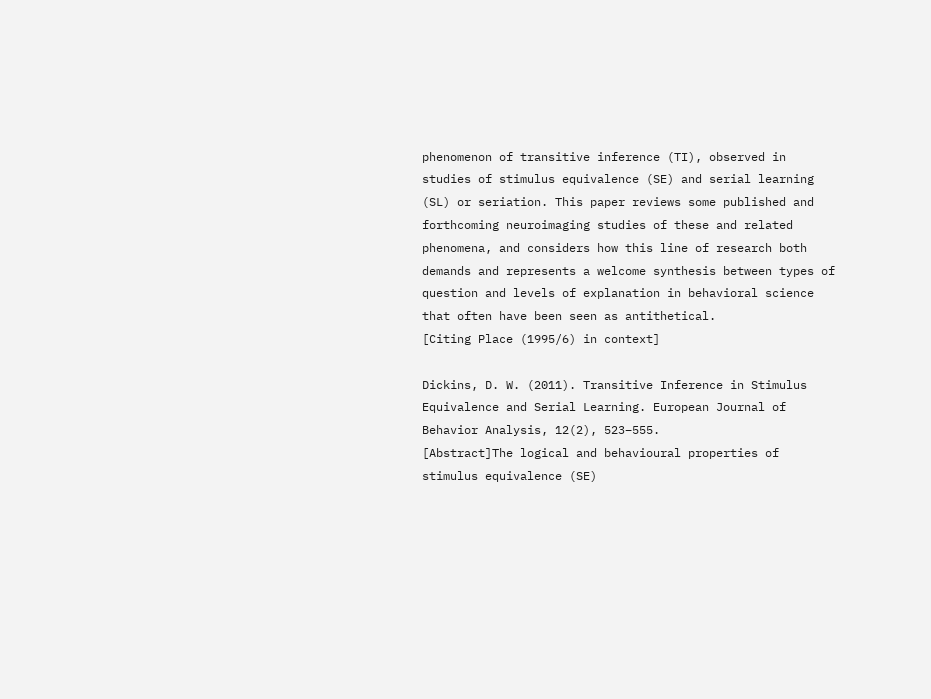phenomenon of transitive inference (TI), observed in studies of stimulus equivalence (SE) and serial learning (SL) or seriation. This paper reviews some published and forthcoming neuroimaging studies of these and related phenomena, and considers how this line of research both demands and represents a welcome synthesis between types of question and levels of explanation in behavioral science that often have been seen as antithetical.
[Citing Place (1995/6) in context]

Dickins, D. W. (2011). Transitive Inference in Stimulus Equivalence and Serial Learning. European Journal of Behavior Analysis, 12(2), 523–555.
[Abstract]The logical and behavioural properties of stimulus equivalence (SE)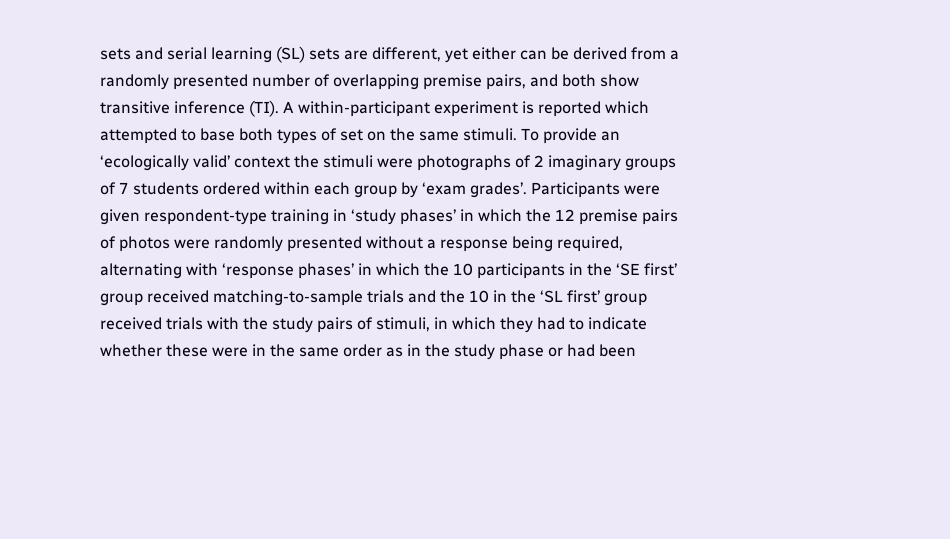sets and serial learning (SL) sets are different, yet either can be derived from a randomly presented number of overlapping premise pairs, and both show transitive inference (TI). A within-participant experiment is reported which attempted to base both types of set on the same stimuli. To provide an ‘ecologically valid’ context the stimuli were photographs of 2 imaginary groups of 7 students ordered within each group by ‘exam grades’. Participants were given respondent-type training in ‘study phases’ in which the 12 premise pairs of photos were randomly presented without a response being required, alternating with ‘response phases’ in which the 10 participants in the ‘SE first’ group received matching-to-sample trials and the 10 in the ‘SL first’ group received trials with the study pairs of stimuli, in which they had to indicate whether these were in the same order as in the study phase or had been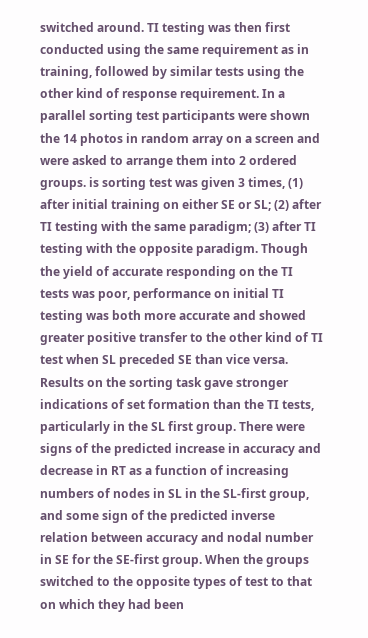switched around. TI testing was then first conducted using the same requirement as in training, followed by similar tests using the other kind of response requirement. In a parallel sorting test participants were shown the 14 photos in random array on a screen and were asked to arrange them into 2 ordered groups. is sorting test was given 3 times, (1) after initial training on either SE or SL; (2) after TI testing with the same paradigm; (3) after TI testing with the opposite paradigm. Though the yield of accurate responding on the TI tests was poor, performance on initial TI testing was both more accurate and showed greater positive transfer to the other kind of TI test when SL preceded SE than vice versa. Results on the sorting task gave stronger indications of set formation than the TI tests, particularly in the SL first group. There were signs of the predicted increase in accuracy and decrease in RT as a function of increasing numbers of nodes in SL in the SL-first group, and some sign of the predicted inverse relation between accuracy and nodal number in SE for the SE-first group. When the groups switched to the opposite types of test to that on which they had been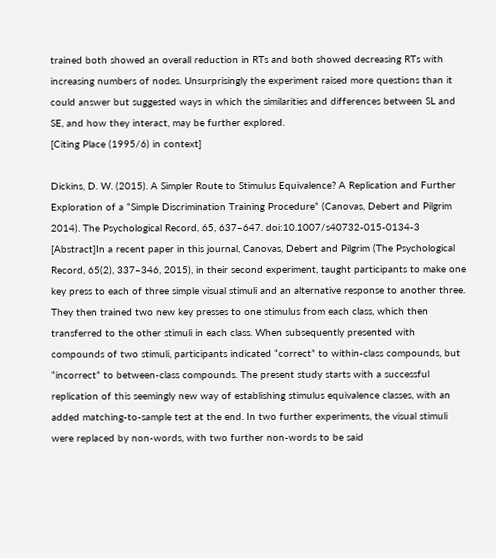trained both showed an overall reduction in RTs and both showed decreasing RTs with increasing numbers of nodes. Unsurprisingly the experiment raised more questions than it could answer but suggested ways in which the similarities and differences between SL and SE, and how they interact, may be further explored.
[Citing Place (1995/6) in context]

Dickins, D. W. (2015). A Simpler Route to Stimulus Equivalence? A Replication and Further Exploration of a “Simple Discrimination Training Procedure” (Canovas, Debert and Pilgrim 2014). The Psychological Record, 65, 637–647. doi:10.1007/s40732-015-0134-3
[Abstract]In a recent paper in this journal, Canovas, Debert and Pilgrim (The Psychological Record, 65(2), 337–346, 2015), in their second experiment, taught participants to make one key press to each of three simple visual stimuli and an alternative response to another three. They then trained two new key presses to one stimulus from each class, which then transferred to the other stimuli in each class. When subsequently presented with compounds of two stimuli, participants indicated “correct” to within-class compounds, but “incorrect” to between-class compounds. The present study starts with a successful replication of this seemingly new way of establishing stimulus equivalence classes, with an added matching-to-sample test at the end. In two further experiments, the visual stimuli were replaced by non-words, with two further non-words to be said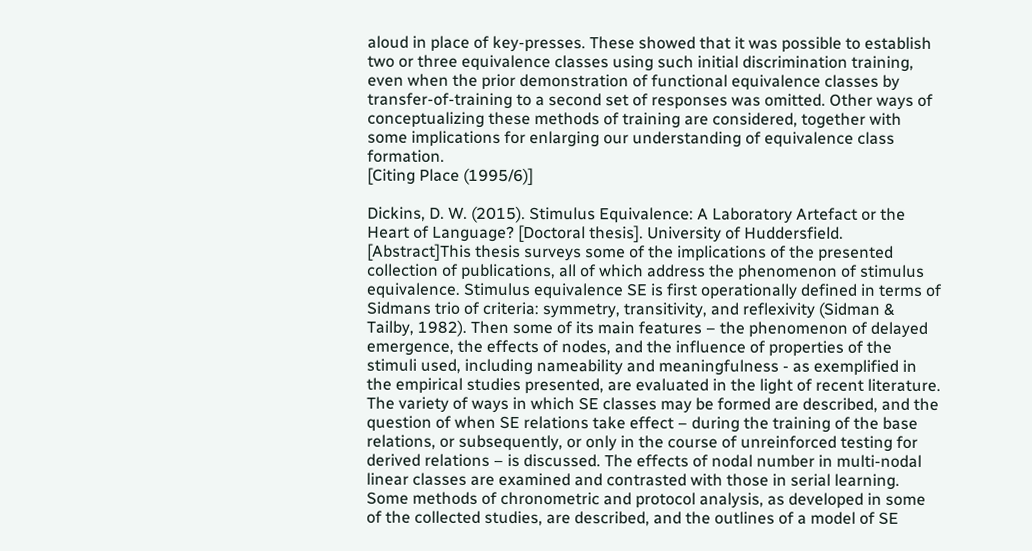aloud in place of key-presses. These showed that it was possible to establish two or three equivalence classes using such initial discrimination training, even when the prior demonstration of functional equivalence classes by transfer-of-training to a second set of responses was omitted. Other ways of conceptualizing these methods of training are considered, together with some implications for enlarging our understanding of equivalence class formation.
[Citing Place (1995/6)]

Dickins, D. W. (2015). Stimulus Equivalence: A Laboratory Artefact or the Heart of Language? [Doctoral thesis]. University of Huddersfield.
[Abstract]This thesis surveys some of the implications of the presented collection of publications, all of which address the phenomenon of stimulus equivalence. Stimulus equivalence SE is first operationally defined in terms of Sidmans trio of criteria: symmetry, transitivity, and reflexivity (Sidman & Tailby, 1982). Then some of its main features – the phenomenon of delayed emergence, the effects of nodes, and the influence of properties of the stimuli used, including nameability and meaningfulness - as exemplified in the empirical studies presented, are evaluated in the light of recent literature. The variety of ways in which SE classes may be formed are described, and the question of when SE relations take effect – during the training of the base relations, or subsequently, or only in the course of unreinforced testing for derived relations – is discussed. The effects of nodal number in multi-nodal linear classes are examined and contrasted with those in serial learning. Some methods of chronometric and protocol analysis, as developed in some of the collected studies, are described, and the outlines of a model of SE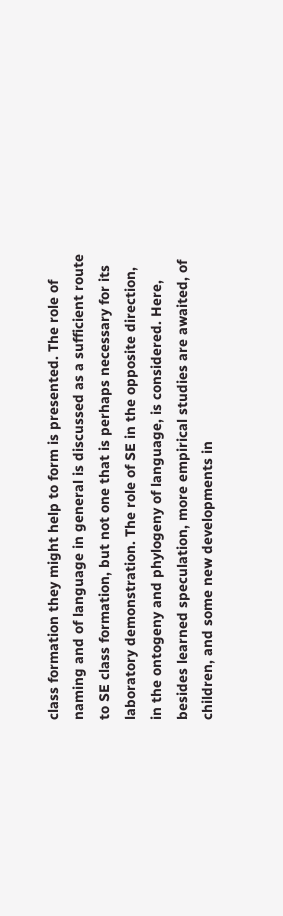class formation they might help to form is presented. The role of naming and of language in general is discussed as a sufficient route to SE class formation, but not one that is perhaps necessary for its laboratory demonstration. The role of SE in the opposite direction, in the ontogeny and phylogeny of language, is considered. Here, besides learned speculation, more empirical studies are awaited, of children, and some new developments in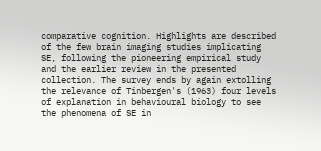comparative cognition. Highlights are described of the few brain imaging studies implicating SE, following the pioneering empirical study and the earlier review in the presented collection. The survey ends by again extolling the relevance of Tinbergen's (1963) four levels of explanation in behavioural biology to see the phenomena of SE in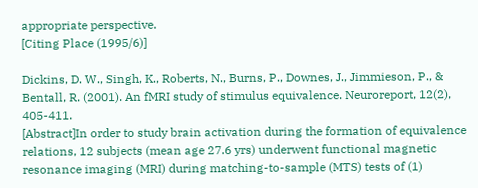appropriate perspective.
[Citing Place (1995/6)]

Dickins, D. W., Singh, K., Roberts, N., Burns, P., Downes, J., Jimmieson, P., & Bentall, R. (2001). An fMRI study of stimulus equivalence. Neuroreport, 12(2), 405-411.
[Abstract]In order to study brain activation during the formation of equivalence relations, 12 subjects (mean age 27.6 yrs) underwent functional magnetic resonance imaging (MRI) during matching-to-sample (MTS) tests of (1)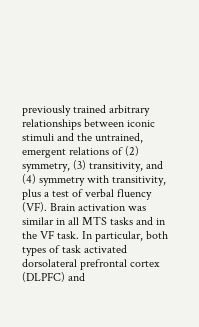previously trained arbitrary relationships between iconic stimuli and the untrained, emergent relations of (2) symmetry, (3) transitivity, and (4) symmetry with transitivity, plus a test of verbal fluency (VF). Brain activation was similar in all MTS tasks and in the VF task. In particular, both types of task activated dorsolateral prefrontal cortex (DLPFC) and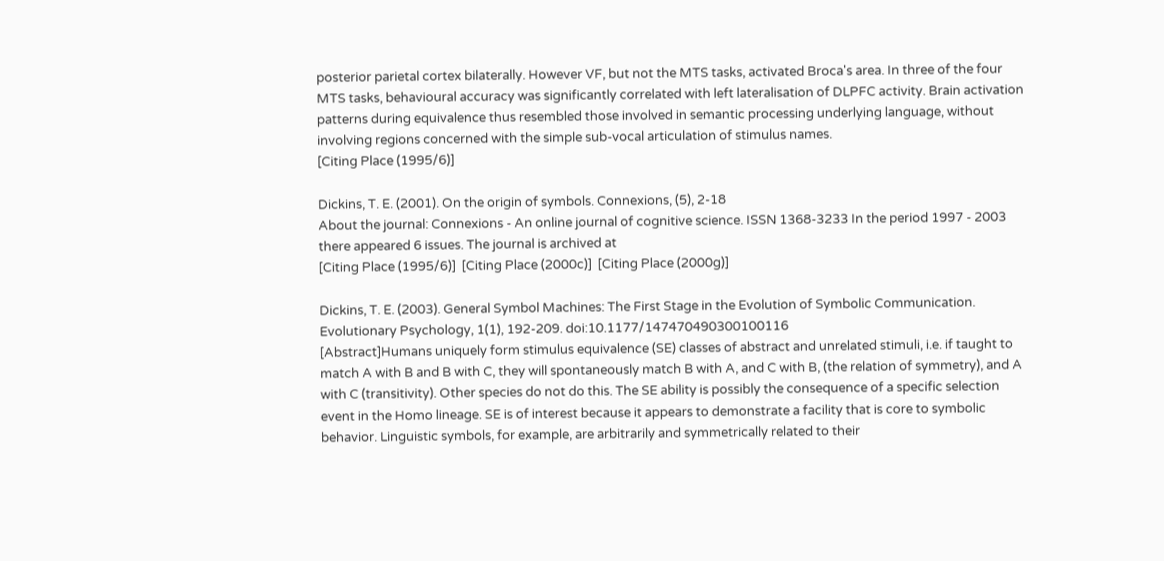posterior parietal cortex bilaterally. However VF, but not the MTS tasks, activated Broca's area. In three of the four MTS tasks, behavioural accuracy was significantly correlated with left lateralisation of DLPFC activity. Brain activation patterns during equivalence thus resembled those involved in semantic processing underlying language, without involving regions concerned with the simple sub-vocal articulation of stimulus names.
[Citing Place (1995/6)]

Dickins, T. E. (2001). On the origin of symbols. Connexions, (5), 2-18
About the journal: Connexions - An online journal of cognitive science. ISSN 1368-3233 In the period 1997 - 2003 there appeared 6 issues. The journal is archived at
[Citing Place (1995/6)]  [Citing Place (2000c)]  [Citing Place (2000g)]

Dickins, T. E. (2003). General Symbol Machines: The First Stage in the Evolution of Symbolic Communication. Evolutionary Psychology, 1(1), 192-209. doi:10.1177/147470490300100116
[Abstract]Humans uniquely form stimulus equivalence (SE) classes of abstract and unrelated stimuli, i.e. if taught to match A with B and B with C, they will spontaneously match B with A, and C with B, (the relation of symmetry), and A with C (transitivity). Other species do not do this. The SE ability is possibly the consequence of a specific selection event in the Homo lineage. SE is of interest because it appears to demonstrate a facility that is core to symbolic behavior. Linguistic symbols, for example, are arbitrarily and symmetrically related to their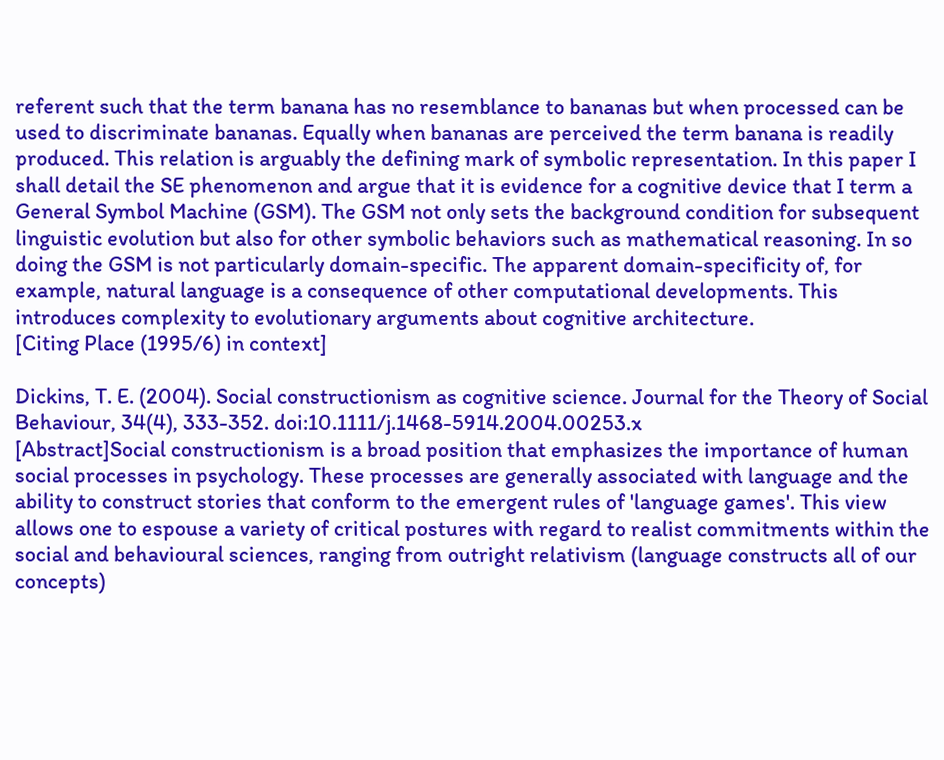referent such that the term banana has no resemblance to bananas but when processed can be used to discriminate bananas. Equally when bananas are perceived the term banana is readily produced. This relation is arguably the defining mark of symbolic representation. In this paper I shall detail the SE phenomenon and argue that it is evidence for a cognitive device that I term a General Symbol Machine (GSM). The GSM not only sets the background condition for subsequent linguistic evolution but also for other symbolic behaviors such as mathematical reasoning. In so doing the GSM is not particularly domain-specific. The apparent domain-specificity of, for example, natural language is a consequence of other computational developments. This introduces complexity to evolutionary arguments about cognitive architecture.
[Citing Place (1995/6) in context]

Dickins, T. E. (2004). Social constructionism as cognitive science. Journal for the Theory of Social Behaviour, 34(4), 333-352. doi:10.1111/j.1468-5914.2004.00253.x
[Abstract]Social constructionism is a broad position that emphasizes the importance of human social processes in psychology. These processes are generally associated with language and the ability to construct stories that conform to the emergent rules of 'language games'. This view allows one to espouse a variety of critical postures with regard to realist commitments within the social and behavioural sciences, ranging from outright relativism (language constructs all of our concepts)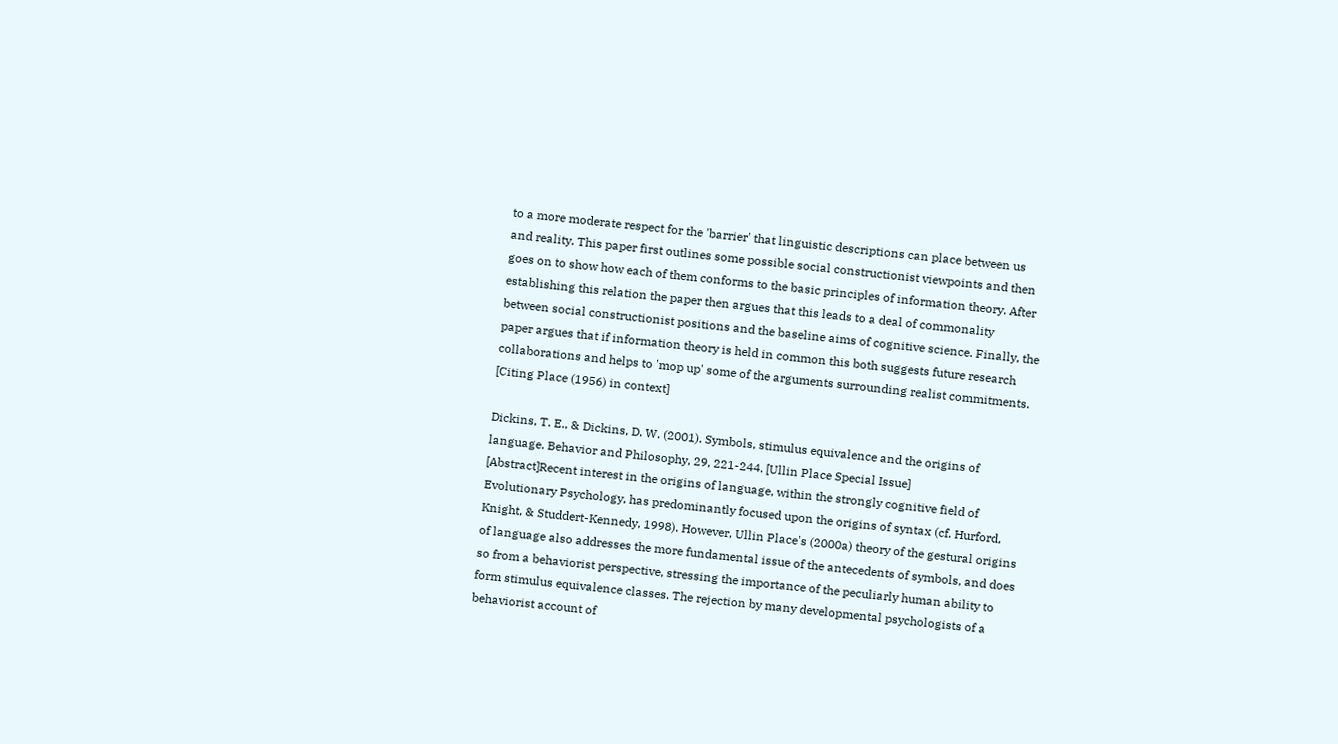to a more moderate respect for the 'barrier' that linguistic descriptions can place between us and reality. This paper first outlines some possible social constructionist viewpoints and then goes on to show how each of them conforms to the basic principles of information theory. After establishing this relation the paper then argues that this leads to a deal of commonality between social constructionist positions and the baseline aims of cognitive science. Finally, the paper argues that if information theory is held in common this both suggests future research collaborations and helps to 'mop up' some of the arguments surrounding realist commitments.
[Citing Place (1956) in context]

Dickins, T. E., & Dickins, D. W. (2001). Symbols, stimulus equivalence and the origins of language. Behavior and Philosophy, 29, 221-244. [Ullin Place Special Issue]
[Abstract]Recent interest in the origins of language, within the strongly cognitive field of Evolutionary Psychology, has predominantly focused upon the origins of syntax (cf. Hurford, Knight, & Studdert-Kennedy, 1998). However, Ullin Place's (2000a) theory of the gestural origins of language also addresses the more fundamental issue of the antecedents of symbols, and does so from a behaviorist perspective, stressing the importance of the peculiarly human ability to form stimulus equivalence classes. The rejection by many developmental psychologists of a behaviorist account of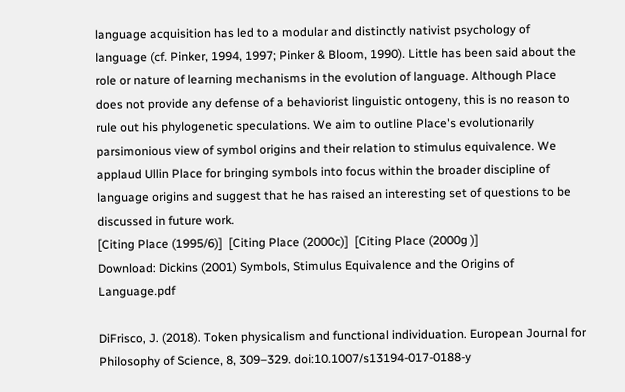language acquisition has led to a modular and distinctly nativist psychology of language (cf. Pinker, 1994, 1997; Pinker & Bloom, 1990). Little has been said about the role or nature of learning mechanisms in the evolution of language. Although Place does not provide any defense of a behaviorist linguistic ontogeny, this is no reason to rule out his phylogenetic speculations. We aim to outline Place's evolutionarily parsimonious view of symbol origins and their relation to stimulus equivalence. We applaud Ullin Place for bringing symbols into focus within the broader discipline of language origins and suggest that he has raised an interesting set of questions to be discussed in future work.
[Citing Place (1995/6)]  [Citing Place (2000c)]  [Citing Place (2000g )]
Download: Dickins (2001) Symbols, Stimulus Equivalence and the Origins of Language.pdf

DiFrisco, J. (2018). Token physicalism and functional individuation. European Journal for Philosophy of Science, 8, 309–329. doi:10.1007/s13194-017-0188-y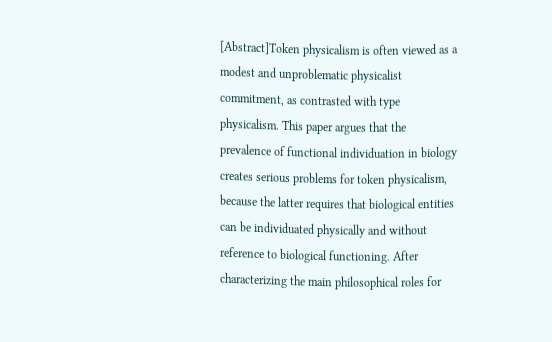[Abstract]Token physicalism is often viewed as a modest and unproblematic physicalist commitment, as contrasted with type physicalism. This paper argues that the prevalence of functional individuation in biology creates serious problems for token physicalism, because the latter requires that biological entities can be individuated physically and without reference to biological functioning. After characterizing the main philosophical roles for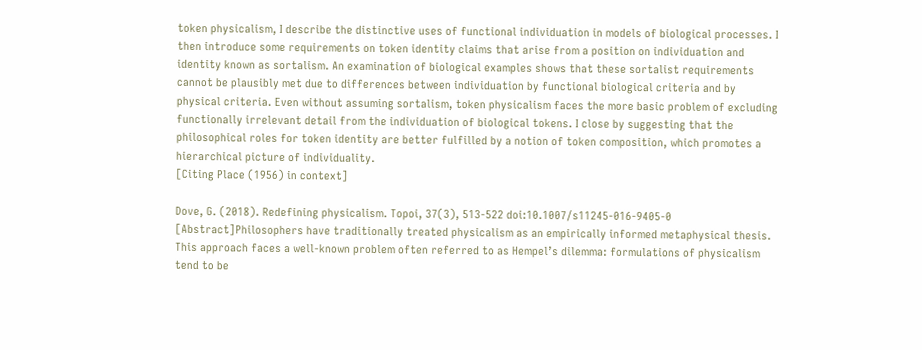token physicalism, I describe the distinctive uses of functional individuation in models of biological processes. I then introduce some requirements on token identity claims that arise from a position on individuation and identity known as sortalism. An examination of biological examples shows that these sortalist requirements cannot be plausibly met due to differences between individuation by functional biological criteria and by physical criteria. Even without assuming sortalism, token physicalism faces the more basic problem of excluding functionally irrelevant detail from the individuation of biological tokens. I close by suggesting that the philosophical roles for token identity are better fulfilled by a notion of token composition, which promotes a hierarchical picture of individuality.
[Citing Place (1956) in context]

Dove, G. (2018). Redefining physicalism. Topoi, 37(3), 513-522 doi:10.1007/s11245-016-9405-0
[Abstract]Philosophers have traditionally treated physicalism as an empirically informed metaphysical thesis. This approach faces a well-known problem often referred to as Hempel’s dilemma: formulations of physicalism tend to be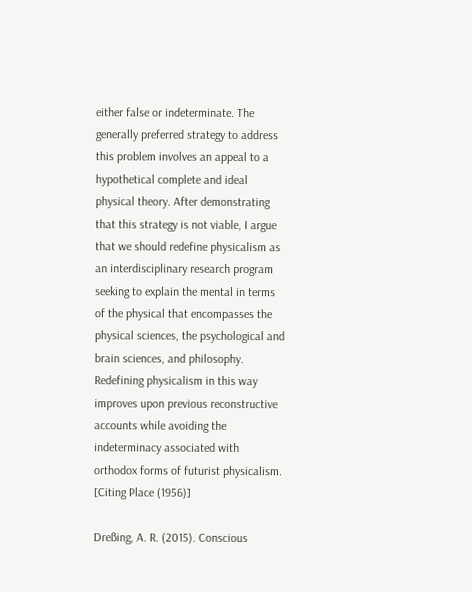either false or indeterminate. The generally preferred strategy to address this problem involves an appeal to a hypothetical complete and ideal physical theory. After demonstrating that this strategy is not viable, I argue that we should redefine physicalism as an interdisciplinary research program seeking to explain the mental in terms of the physical that encompasses the physical sciences, the psychological and brain sciences, and philosophy. Redefining physicalism in this way improves upon previous reconstructive accounts while avoiding the indeterminacy associated with orthodox forms of futurist physicalism.
[Citing Place (1956)]

Dreßing, A. R. (2015). Conscious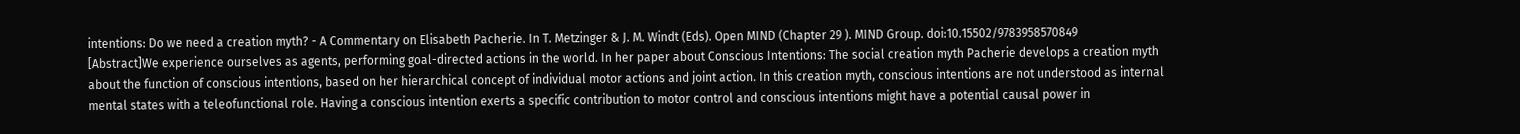intentions: Do we need a creation myth? - A Commentary on Elisabeth Pacherie. In T. Metzinger & J. M. Windt (Eds). Open MIND (Chapter 29 ). MIND Group. doi:10.15502/9783958570849
[Abstract]We experience ourselves as agents, performing goal-directed actions in the world. In her paper about Conscious Intentions: The social creation myth Pacherie develops a creation myth about the function of conscious intentions, based on her hierarchical concept of individual motor actions and joint action. In this creation myth, conscious intentions are not understood as internal mental states with a teleofunctional role. Having a conscious intention exerts a specific contribution to motor control and conscious intentions might have a potential causal power in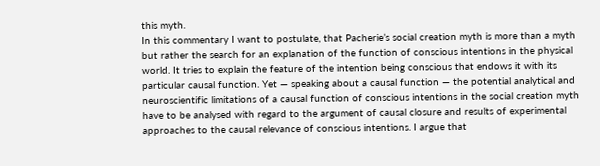this myth.
In this commentary I want to postulate, that Pacherie’s social creation myth is more than a myth but rather the search for an explanation of the function of conscious intentions in the physical world. It tries to explain the feature of the intention being conscious that endows it with its particular causal function. Yet — speaking about a causal function — the potential analytical and neuroscientific limitations of a causal function of conscious intentions in the social creation myth have to be analysed with regard to the argument of causal closure and results of experimental approaches to the causal relevance of conscious intentions. I argue that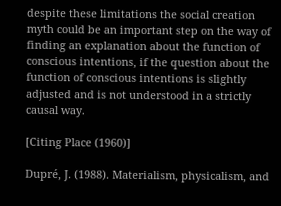despite these limitations the social creation myth could be an important step on the way of finding an explanation about the function of conscious intentions, if the question about the function of conscious intentions is slightly adjusted and is not understood in a strictly causal way.

[Citing Place (1960)]

Dupré, J. (1988). Materialism, physicalism, and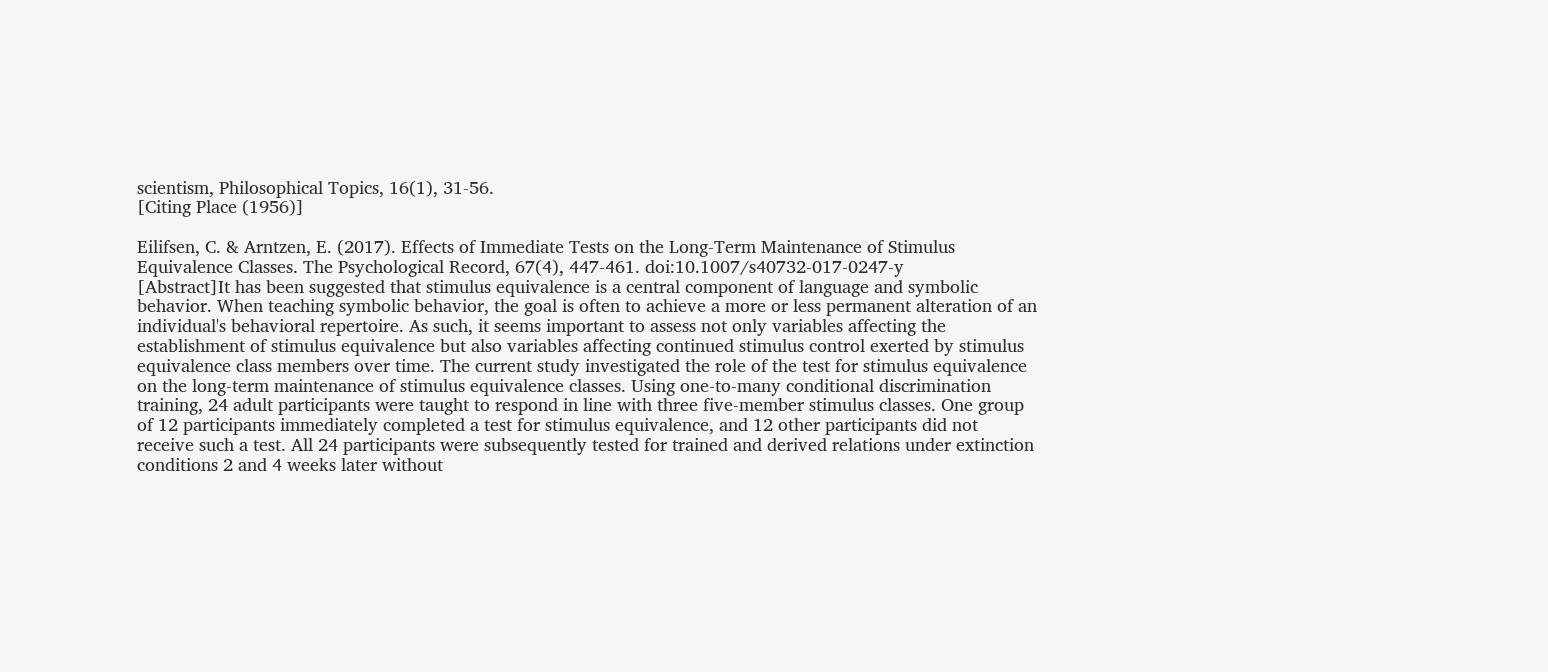scientism, Philosophical Topics, 16(1), 31-56.
[Citing Place (1956)]

Eilifsen, C. & Arntzen, E. (2017). Effects of Immediate Tests on the Long-Term Maintenance of Stimulus Equivalence Classes. The Psychological Record, 67(4), 447-461. doi:10.1007/s40732-017-0247-y
[Abstract]It has been suggested that stimulus equivalence is a central component of language and symbolic behavior. When teaching symbolic behavior, the goal is often to achieve a more or less permanent alteration of an individual's behavioral repertoire. As such, it seems important to assess not only variables affecting the establishment of stimulus equivalence but also variables affecting continued stimulus control exerted by stimulus equivalence class members over time. The current study investigated the role of the test for stimulus equivalence on the long-term maintenance of stimulus equivalence classes. Using one-to-many conditional discrimination training, 24 adult participants were taught to respond in line with three five-member stimulus classes. One group of 12 participants immediately completed a test for stimulus equivalence, and 12 other participants did not receive such a test. All 24 participants were subsequently tested for trained and derived relations under extinction conditions 2 and 4 weeks later without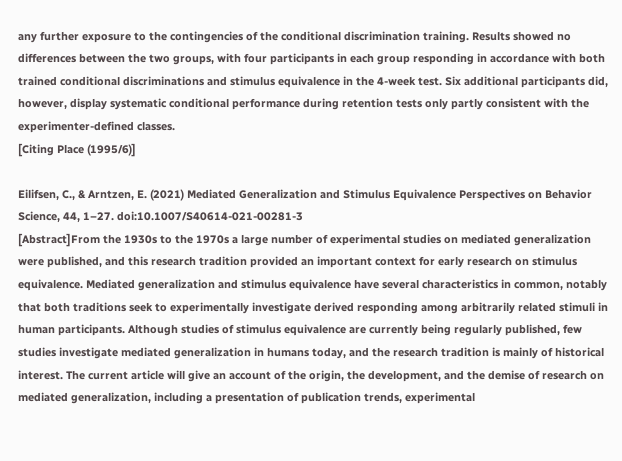any further exposure to the contingencies of the conditional discrimination training. Results showed no differences between the two groups, with four participants in each group responding in accordance with both trained conditional discriminations and stimulus equivalence in the 4-week test. Six additional participants did, however, display systematic conditional performance during retention tests only partly consistent with the experimenter-defined classes.
[Citing Place (1995/6)]

Eilifsen, C., & Arntzen, E. (2021) Mediated Generalization and Stimulus Equivalence Perspectives on Behavior Science, 44, 1–27. doi:10.1007/S40614-021-00281-3
[Abstract]From the 1930s to the 1970s a large number of experimental studies on mediated generalization were published, and this research tradition provided an important context for early research on stimulus equivalence. Mediated generalization and stimulus equivalence have several characteristics in common, notably that both traditions seek to experimentally investigate derived responding among arbitrarily related stimuli in human participants. Although studies of stimulus equivalence are currently being regularly published, few studies investigate mediated generalization in humans today, and the research tradition is mainly of historical interest. The current article will give an account of the origin, the development, and the demise of research on mediated generalization, including a presentation of publication trends, experimental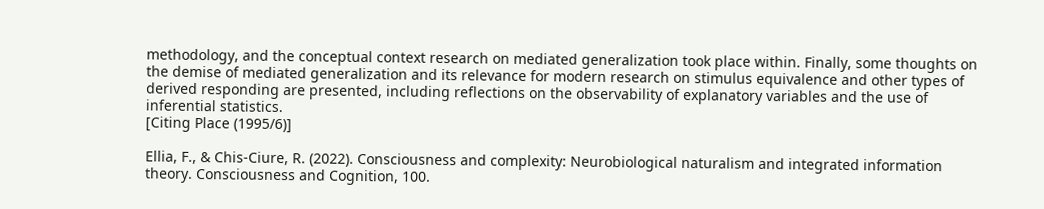methodology, and the conceptual context research on mediated generalization took place within. Finally, some thoughts on the demise of mediated generalization and its relevance for modern research on stimulus equivalence and other types of derived responding are presented, including reflections on the observability of explanatory variables and the use of inferential statistics.
[Citing Place (1995/6)]

Ellia, F., & Chis-Ciure, R. (2022). Consciousness and complexity: Neurobiological naturalism and integrated information theory. Consciousness and Cognition, 100.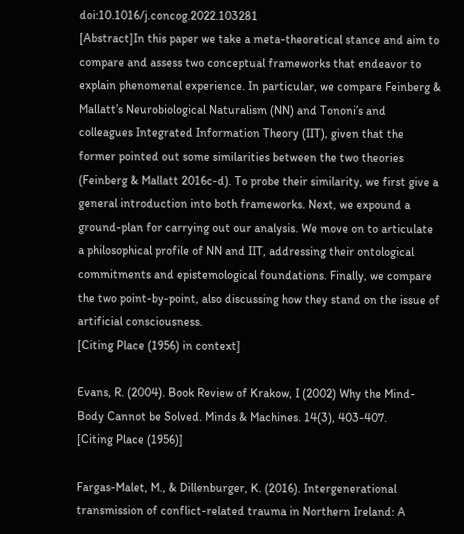doi:10.1016/j.concog.2022.103281
[Abstract]In this paper we take a meta-theoretical stance and aim to compare and assess two conceptual frameworks that endeavor to explain phenomenal experience. In particular, we compare Feinberg & Mallatt’s Neurobiological Naturalism (NN) and Tononi’s and colleagues Integrated Information Theory (IIT), given that the former pointed out some similarities between the two theories (Feinberg & Mallatt 2016c-d). To probe their similarity, we first give a general introduction into both frameworks. Next, we expound a ground-plan for carrying out our analysis. We move on to articulate a philosophical profile of NN and IIT, addressing their ontological commitments and epistemological foundations. Finally, we compare the two point-by-point, also discussing how they stand on the issue of artificial consciousness.
[Citing Place (1956) in context]

Evans, R. (2004). Book Review of Krakow, I (2002) Why the Mind-Body Cannot be Solved. Minds & Machines. 14(3), 403-407.
[Citing Place (1956)]

Fargas-Malet, M., & Dillenburger, K. (2016). Intergenerational transmission of conflict-related trauma in Northern Ireland: A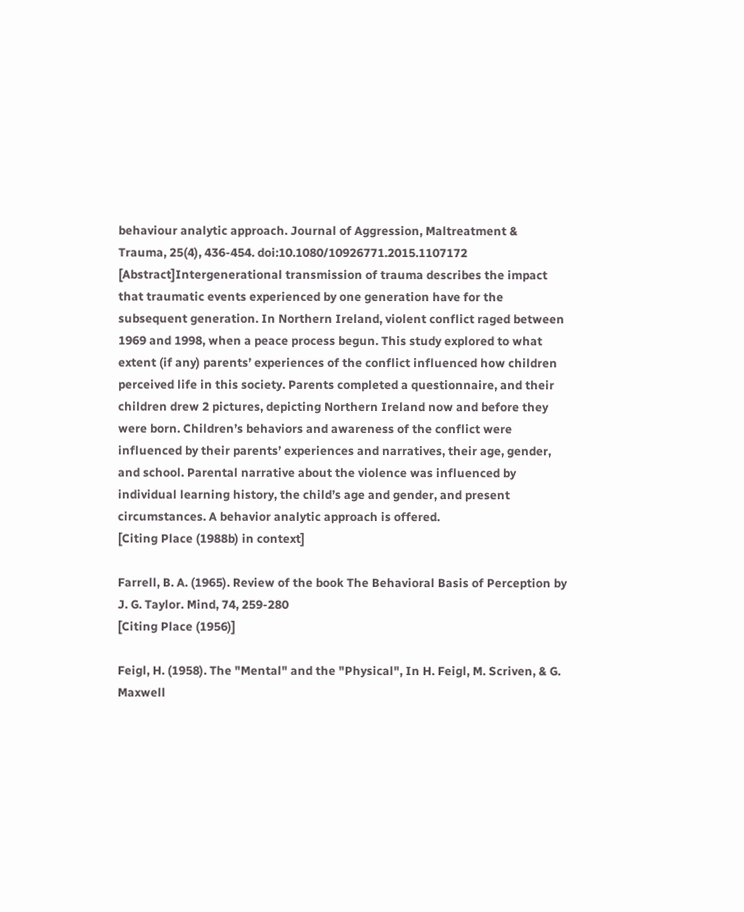behaviour analytic approach. Journal of Aggression, Maltreatment & Trauma, 25(4), 436-454. doi:10.1080/10926771.2015.1107172
[Abstract]Intergenerational transmission of trauma describes the impact that traumatic events experienced by one generation have for the subsequent generation. In Northern Ireland, violent conflict raged between 1969 and 1998, when a peace process begun. This study explored to what extent (if any) parents’ experiences of the conflict influenced how children perceived life in this society. Parents completed a questionnaire, and their children drew 2 pictures, depicting Northern Ireland now and before they were born. Children’s behaviors and awareness of the conflict were influenced by their parents’ experiences and narratives, their age, gender, and school. Parental narrative about the violence was influenced by individual learning history, the child’s age and gender, and present circumstances. A behavior analytic approach is offered.
[Citing Place (1988b) in context]

Farrell, B. A. (1965). Review of the book The Behavioral Basis of Perception by J. G. Taylor. Mind, 74, 259-280
[Citing Place (1956)]

Feigl, H. (1958). The "Mental" and the "Physical", In H. Feigl, M. Scriven, & G. Maxwell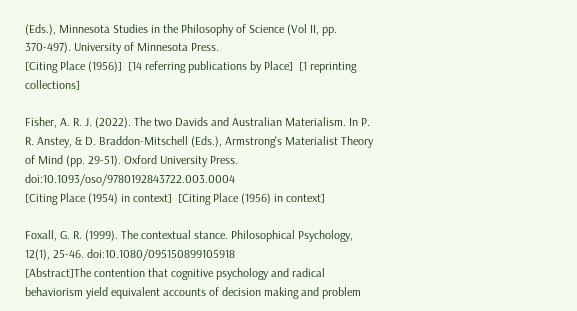(Eds.), Minnesota Studies in the Philosophy of Science (Vol II, pp. 370-497). University of Minnesota Press.
[Citing Place (1956)]  [14 referring publications by Place]  [1 reprinting collections]

Fisher, A. R. J. (2022). The two Davids and Australian Materialism. In P. R. Anstey, & D. Braddon-Mitschell (Eds.), Armstrong's Materialist Theory of Mind (pp. 29-51). Oxford University Press. doi:10.1093/oso/9780192843722.003.0004
[Citing Place (1954) in context]  [Citing Place (1956) in context]

Foxall, G. R. (1999). The contextual stance. Philosophical Psychology, 12(1), 25-46. doi:10.1080/095150899105918
[Abstract]The contention that cognitive psychology and radical behaviorism yield equivalent accounts of decision making and problem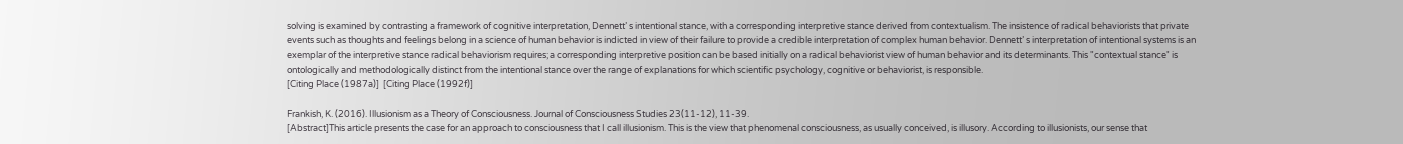solving is examined by contrasting a framework of cognitive interpretation, Dennett’ s intentional stance, with a corresponding interpretive stance derived from contextualism. The insistence of radical behaviorists that private events such as thoughts and feelings belong in a science of human behavior is indicted in view of their failure to provide a credible interpretation of complex human behavior. Dennett’ s interpretation of intentional systems is an exemplar of the interpretive stance radical behaviorism requires; a corresponding interpretive position can be based initially on a radical behaviorist view of human behavior and its determinants. This "contextual stance" is ontologically and methodologically distinct from the intentional stance over the range of explanations for which scientific psychology, cognitive or behaviorist, is responsible.
[Citing Place (1987a)]  [Citing Place (1992f)]

Frankish, K. (2016). Illusionism as a Theory of Consciousness. Journal of Consciousness Studies 23(11-12), 11-39.
[Abstract]This article presents the case for an approach to consciousness that I call illusionism. This is the view that phenomenal consciousness, as usually conceived, is illusory. According to illusionists, our sense that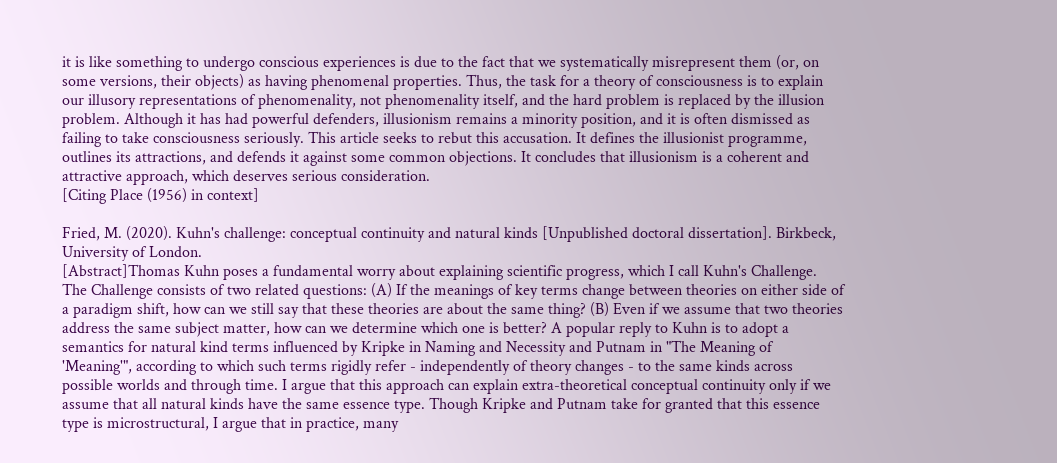it is like something to undergo conscious experiences is due to the fact that we systematically misrepresent them (or, on some versions, their objects) as having phenomenal properties. Thus, the task for a theory of consciousness is to explain our illusory representations of phenomenality, not phenomenality itself, and the hard problem is replaced by the illusion problem. Although it has had powerful defenders, illusionism remains a minority position, and it is often dismissed as failing to take consciousness seriously. This article seeks to rebut this accusation. It defines the illusionist programme, outlines its attractions, and defends it against some common objections. It concludes that illusionism is a coherent and attractive approach, which deserves serious consideration.
[Citing Place (1956) in context]

Fried, M. (2020). Kuhn's challenge: conceptual continuity and natural kinds [Unpublished doctoral dissertation]. Birkbeck, University of London.
[Abstract]Thomas Kuhn poses a fundamental worry about explaining scientific progress, which I call Kuhn's Challenge. The Challenge consists of two related questions: (A) If the meanings of key terms change between theories on either side of a paradigm shift, how can we still say that these theories are about the same thing? (B) Even if we assume that two theories address the same subject matter, how can we determine which one is better? A popular reply to Kuhn is to adopt a semantics for natural kind terms influenced by Kripke in Naming and Necessity and Putnam in "The Meaning of 'Meaning'", according to which such terms rigidly refer - independently of theory changes - to the same kinds across possible worlds and through time. I argue that this approach can explain extra-theoretical conceptual continuity only if we assume that all natural kinds have the same essence type. Though Kripke and Putnam take for granted that this essence type is microstructural, I argue that in practice, many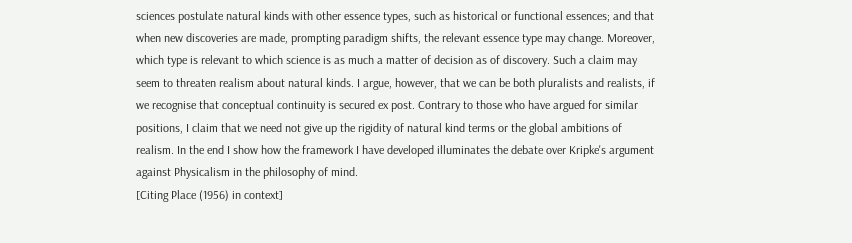sciences postulate natural kinds with other essence types, such as historical or functional essences; and that when new discoveries are made, prompting paradigm shifts, the relevant essence type may change. Moreover, which type is relevant to which science is as much a matter of decision as of discovery. Such a claim may seem to threaten realism about natural kinds. I argue, however, that we can be both pluralists and realists, if we recognise that conceptual continuity is secured ex post. Contrary to those who have argued for similar positions, I claim that we need not give up the rigidity of natural kind terms or the global ambitions of realism. In the end I show how the framework I have developed illuminates the debate over Kripke's argument against Physicalism in the philosophy of mind.
[Citing Place (1956) in context]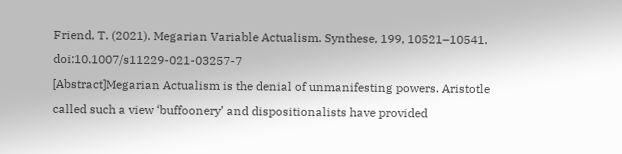Friend, T. (2021). Megarian Variable Actualism. Synthese, 199, 10521–10541. doi:10.1007/s11229-021-03257-7
[Abstract]Megarian Actualism is the denial of unmanifesting powers. Aristotle called such a view ‘buffoonery’ and dispositionalists have provided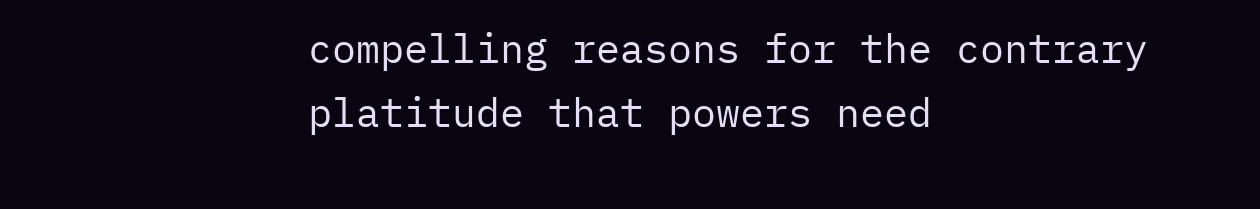compelling reasons for the contrary platitude that powers need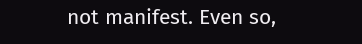not manifest. Even so,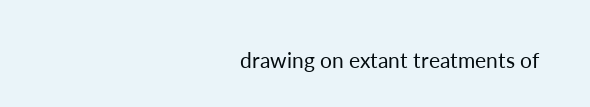drawing on extant treatments of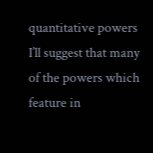quantitative powers I’ll suggest that many of the powers which feature in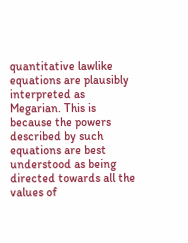quantitative lawlike equations are plausibly interpreted as Megarian. This is because the powers described by such equations are best understood as being directed towards all the values of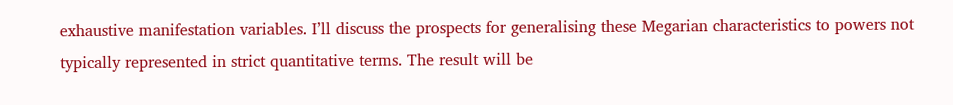exhaustive manifestation variables. I’ll discuss the prospects for generalising these Megarian characteristics to powers not typically represented in strict quantitative terms. The result will be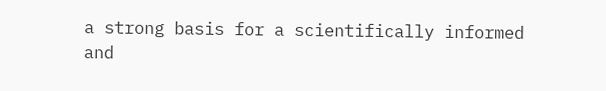a strong basis for a scientifically informed and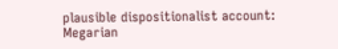plausible dispositionalist account: Megarian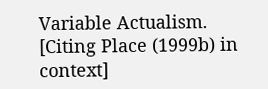Variable Actualism.
[Citing Place (1999b) in context]